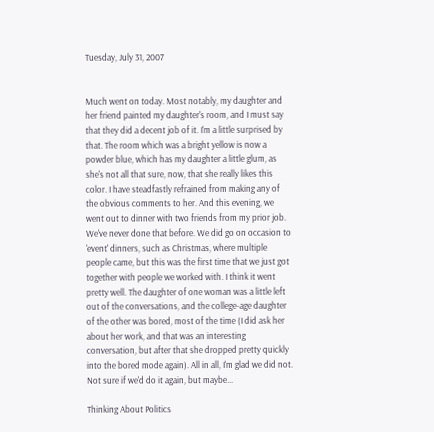Tuesday, July 31, 2007


Much went on today. Most notably, my daughter and her friend painted my daughter's room, and I must say that they did a decent job of it. I'm a little surprised by that. The room which was a bright yellow is now a powder blue, which has my daughter a little glum, as she's not all that sure, now, that she really likes this color. I have steadfastly refrained from making any of the obvious comments to her. And this evening, we went out to dinner with two friends from my prior job. We've never done that before. We did go on occasion to 'event' dinners, such as Christmas, where multiple people came, but this was the first time that we just got together with people we worked with. I think it went pretty well. The daughter of one woman was a little left out of the conversations, and the college-age daughter of the other was bored, most of the time (I did ask her about her work, and that was an interesting conversation, but after that she dropped pretty quickly into the bored mode again). All in all, I'm glad we did not. Not sure if we'd do it again, but maybe...

Thinking About Politics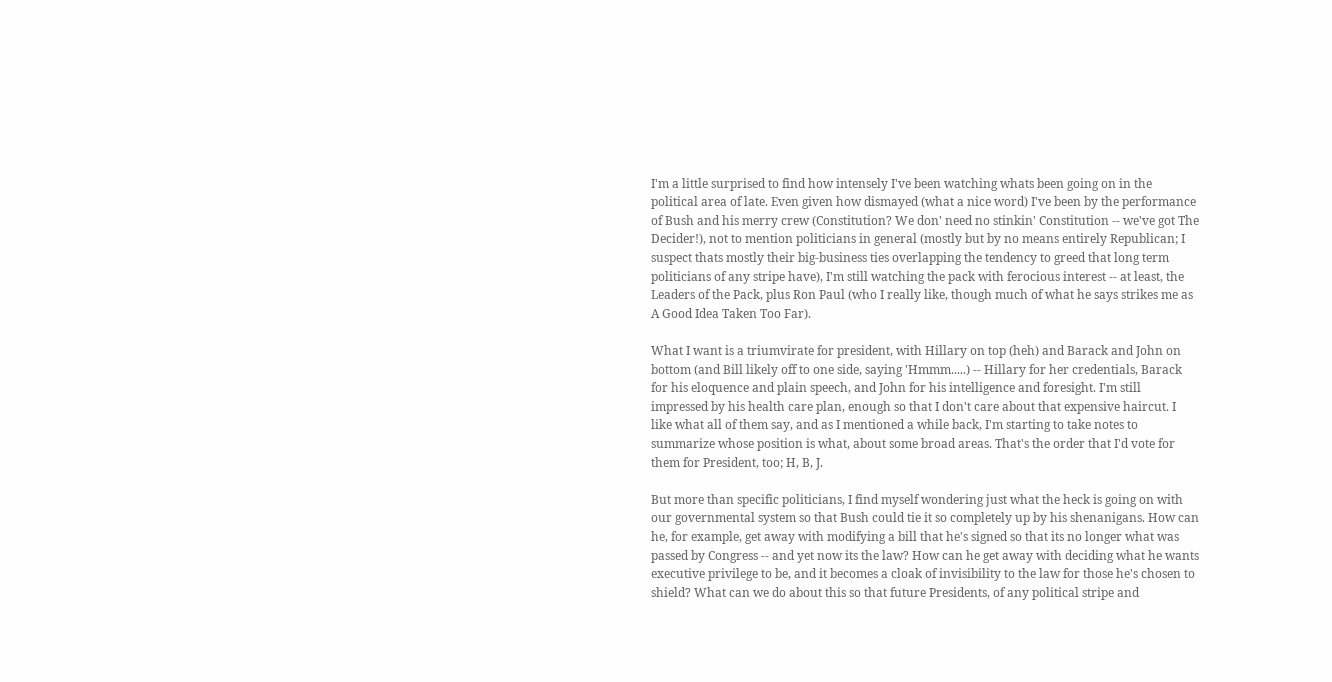I'm a little surprised to find how intensely I've been watching whats been going on in the political area of late. Even given how dismayed (what a nice word) I've been by the performance of Bush and his merry crew (Constitution? We don' need no stinkin' Constitution -- we've got The Decider!), not to mention politicians in general (mostly but by no means entirely Republican; I suspect thats mostly their big-business ties overlapping the tendency to greed that long term politicians of any stripe have), I'm still watching the pack with ferocious interest -- at least, the Leaders of the Pack, plus Ron Paul (who I really like, though much of what he says strikes me as A Good Idea Taken Too Far).

What I want is a triumvirate for president, with Hillary on top (heh) and Barack and John on bottom (and Bill likely off to one side, saying 'Hmmm.....) -- Hillary for her credentials, Barack for his eloquence and plain speech, and John for his intelligence and foresight. I'm still impressed by his health care plan, enough so that I don't care about that expensive haircut. I like what all of them say, and as I mentioned a while back, I'm starting to take notes to summarize whose position is what, about some broad areas. That's the order that I'd vote for them for President, too; H, B, J.

But more than specific politicians, I find myself wondering just what the heck is going on with our governmental system so that Bush could tie it so completely up by his shenanigans. How can he, for example, get away with modifying a bill that he's signed so that its no longer what was passed by Congress -- and yet now its the law? How can he get away with deciding what he wants executive privilege to be, and it becomes a cloak of invisibility to the law for those he's chosen to shield? What can we do about this so that future Presidents, of any political stripe and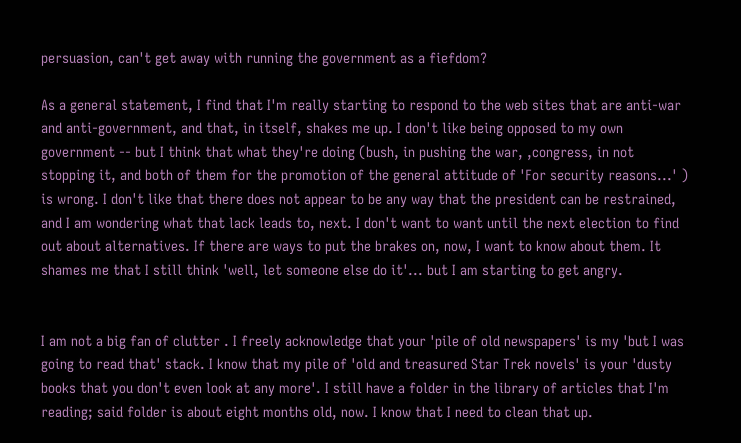persuasion, can't get away with running the government as a fiefdom?

As a general statement, I find that I'm really starting to respond to the web sites that are anti-war and anti-government, and that, in itself, shakes me up. I don't like being opposed to my own government -- but I think that what they're doing (bush, in pushing the war, ,congress, in not stopping it, and both of them for the promotion of the general attitude of 'For security reasons...' ) is wrong. I don't like that there does not appear to be any way that the president can be restrained, and I am wondering what that lack leads to, next. I don't want to want until the next election to find out about alternatives. If there are ways to put the brakes on, now, I want to know about them. It shames me that I still think 'well, let someone else do it'... but I am starting to get angry.


I am not a big fan of clutter . I freely acknowledge that your 'pile of old newspapers' is my 'but I was going to read that' stack. I know that my pile of 'old and treasured Star Trek novels' is your 'dusty books that you don't even look at any more'. I still have a folder in the library of articles that I'm reading; said folder is about eight months old, now. I know that I need to clean that up.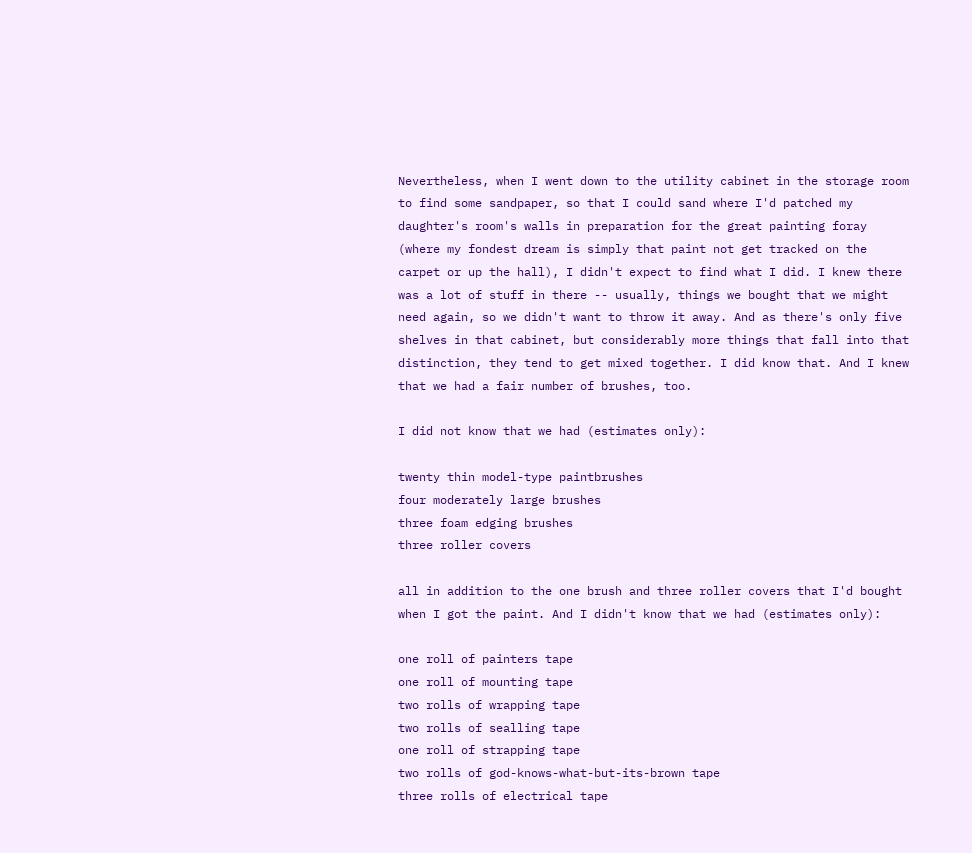Nevertheless, when I went down to the utility cabinet in the storage room to find some sandpaper, so that I could sand where I'd patched my daughter's room's walls in preparation for the great painting foray (where my fondest dream is simply that paint not get tracked on the carpet or up the hall), I didn't expect to find what I did. I knew there was a lot of stuff in there -- usually, things we bought that we might need again, so we didn't want to throw it away. And as there's only five shelves in that cabinet, but considerably more things that fall into that distinction, they tend to get mixed together. I did know that. And I knew that we had a fair number of brushes, too.

I did not know that we had (estimates only):

twenty thin model-type paintbrushes
four moderately large brushes
three foam edging brushes
three roller covers

all in addition to the one brush and three roller covers that I'd bought when I got the paint. And I didn't know that we had (estimates only):

one roll of painters tape
one roll of mounting tape
two rolls of wrapping tape
two rolls of sealling tape
one roll of strapping tape
two rolls of god-knows-what-but-its-brown tape
three rolls of electrical tape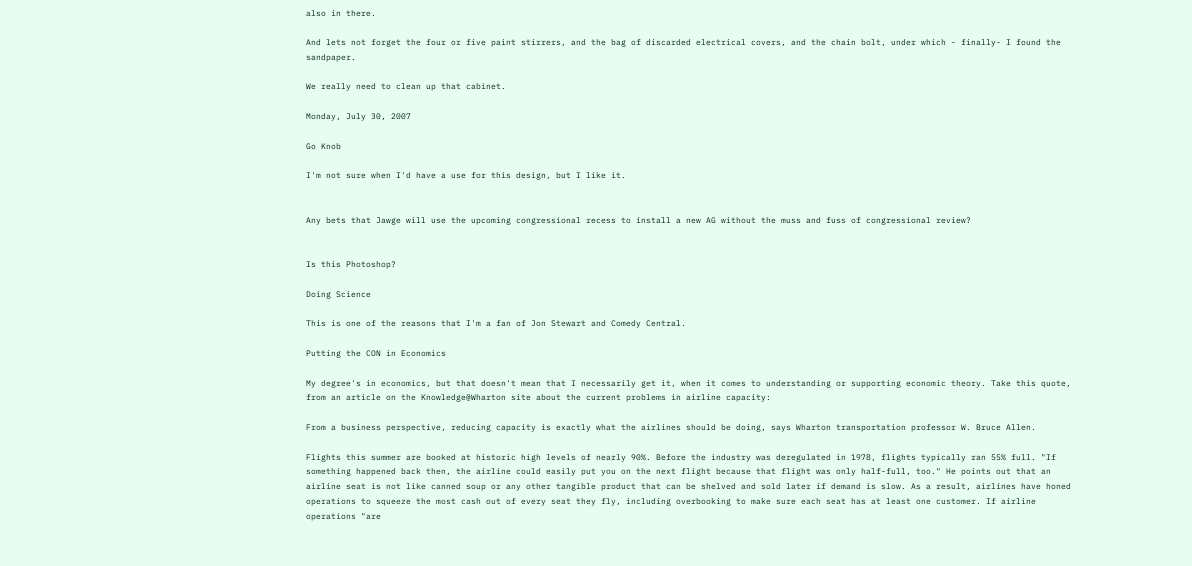also in there.

And lets not forget the four or five paint stirrers, and the bag of discarded electrical covers, and the chain bolt, under which - finally- I found the sandpaper.

We really need to clean up that cabinet.

Monday, July 30, 2007

Go Knob

I'm not sure when I'd have a use for this design, but I like it.


Any bets that Jawge will use the upcoming congressional recess to install a new AG without the muss and fuss of congressional review?


Is this Photoshop?

Doing Science

This is one of the reasons that I'm a fan of Jon Stewart and Comedy Central.

Putting the CON in Economics

My degree's in economics, but that doesn't mean that I necessarily get it, when it comes to understanding or supporting economic theory. Take this quote, from an article on the Knowledge@Wharton site about the current problems in airline capacity:

From a business perspective, reducing capacity is exactly what the airlines should be doing, says Wharton transportation professor W. Bruce Allen.

Flights this summer are booked at historic high levels of nearly 90%. Before the industry was deregulated in 1978, flights typically ran 55% full. "If something happened back then, the airline could easily put you on the next flight because that flight was only half-full, too." He points out that an airline seat is not like canned soup or any other tangible product that can be shelved and sold later if demand is slow. As a result, airlines have honed operations to squeeze the most cash out of every seat they fly, including overbooking to make sure each seat has at least one customer. If airline operations "are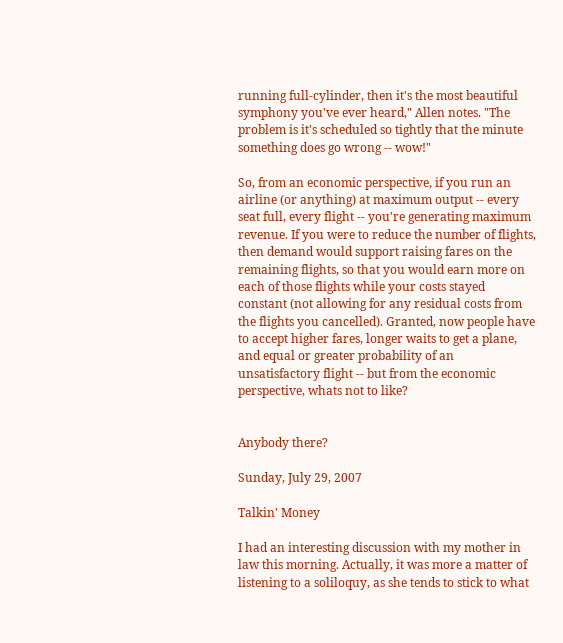running full-cylinder, then it's the most beautiful symphony you've ever heard," Allen notes. "The problem is it's scheduled so tightly that the minute something does go wrong -- wow!"

So, from an economic perspective, if you run an airline (or anything) at maximum output -- every seat full, every flight -- you're generating maximum revenue. If you were to reduce the number of flights, then demand would support raising fares on the remaining flights, so that you would earn more on each of those flights while your costs stayed constant (not allowing for any residual costs from the flights you cancelled). Granted, now people have to accept higher fares, longer waits to get a plane, and equal or greater probability of an unsatisfactory flight -- but from the economic perspective, whats not to like?


Anybody there?

Sunday, July 29, 2007

Talkin' Money

I had an interesting discussion with my mother in law this morning. Actually, it was more a matter of listening to a soliloquy, as she tends to stick to what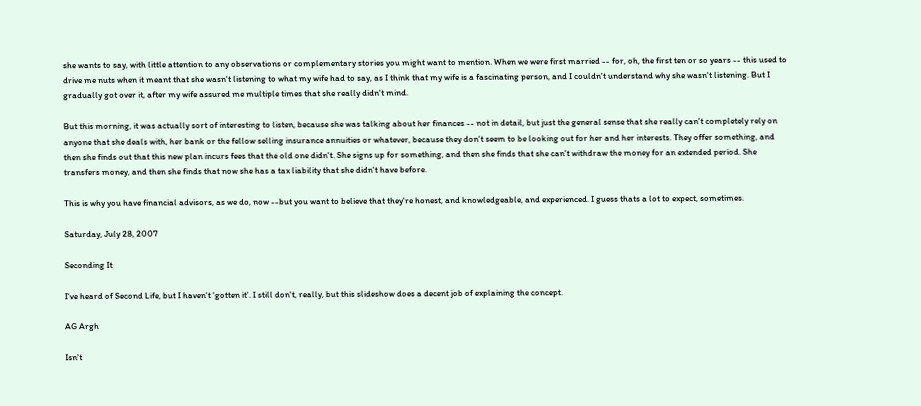she wants to say, with little attention to any observations or complementary stories you might want to mention. When we were first married -- for, oh, the first ten or so years -- this used to drive me nuts when it meant that she wasn't listening to what my wife had to say, as I think that my wife is a fascinating person, and I couldn't understand why she wasn't listening. But I gradually got over it, after my wife assured me multiple times that she really didn't mind.

But this morning, it was actually sort of interesting to listen, because she was talking about her finances -- not in detail, but just the general sense that she really can't completely rely on anyone that she deals with, her bank or the fellow selling insurance annuities or whatever, because they don't seem to be looking out for her and her interests. They offer something, and then she finds out that this new plan incurs fees that the old one didn't. She signs up for something, and then she finds that she can't withdraw the money for an extended period. She transfers money, and then she finds that now she has a tax liability that she didn't have before.

This is why you have financial advisors, as we do, now --but you want to believe that they're honest, and knowledgeable, and experienced. I guess thats a lot to expect, sometimes.

Saturday, July 28, 2007

Seconding It

I've heard of Second Life, but I haven't 'gotten it'. I still don't, really, but this slideshow does a decent job of explaining the concept.

AG Argh

Isn't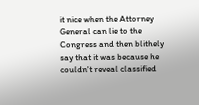it nice when the Attorney General can lie to the Congress and then blithely say that it was because he couldn't reveal classified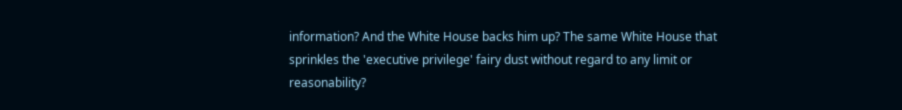information? And the White House backs him up? The same White House that sprinkles the 'executive privilege' fairy dust without regard to any limit or reasonability?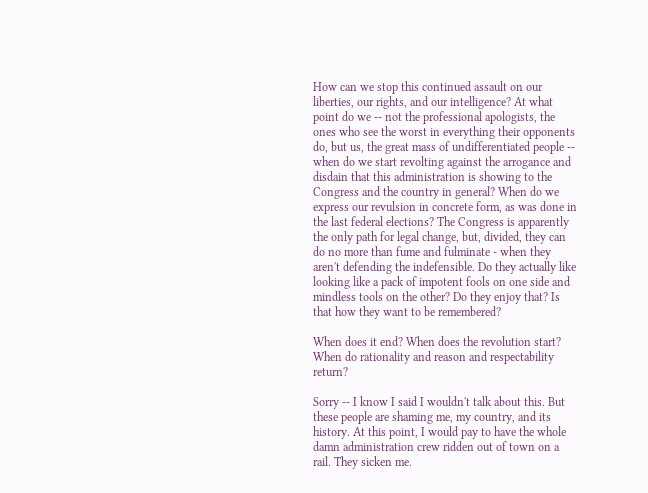How can we stop this continued assault on our liberties, our rights, and our intelligence? At what point do we -- not the professional apologists, the ones who see the worst in everything their opponents do, but us, the great mass of undifferentiated people -- when do we start revolting against the arrogance and disdain that this administration is showing to the Congress and the country in general? When do we express our revulsion in concrete form, as was done in the last federal elections? The Congress is apparently the only path for legal change, but, divided, they can do no more than fume and fulminate - when they aren't defending the indefensible. Do they actually like looking like a pack of impotent fools on one side and mindless tools on the other? Do they enjoy that? Is that how they want to be remembered?

When does it end? When does the revolution start? When do rationality and reason and respectability return?

Sorry -- I know I said I wouldn't talk about this. But these people are shaming me, my country, and its history. At this point, I would pay to have the whole damn administration crew ridden out of town on a rail. They sicken me.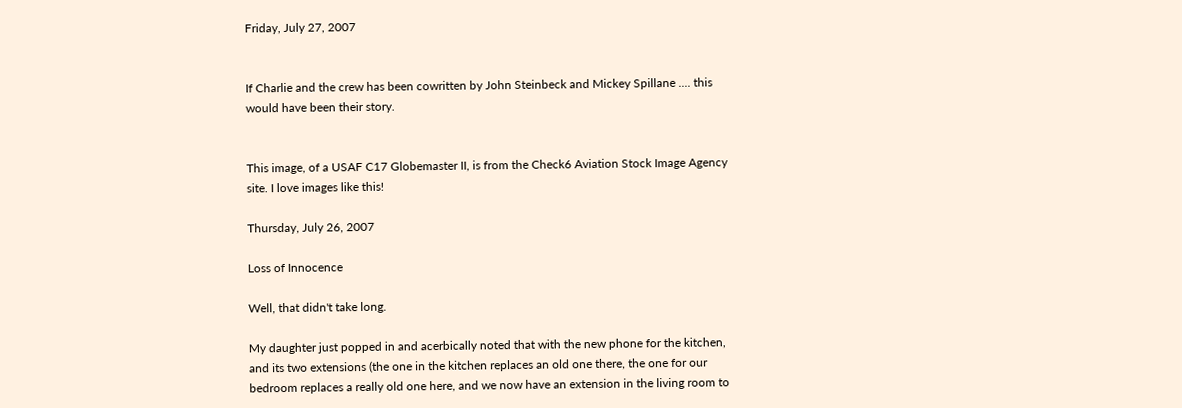Friday, July 27, 2007


If Charlie and the crew has been cowritten by John Steinbeck and Mickey Spillane .... this would have been their story.


This image, of a USAF C17 Globemaster II, is from the Check6 Aviation Stock Image Agency site. I love images like this!

Thursday, July 26, 2007

Loss of Innocence

Well, that didn't take long.

My daughter just popped in and acerbically noted that with the new phone for the kitchen, and its two extensions (the one in the kitchen replaces an old one there, the one for our bedroom replaces a really old one here, and we now have an extension in the living room to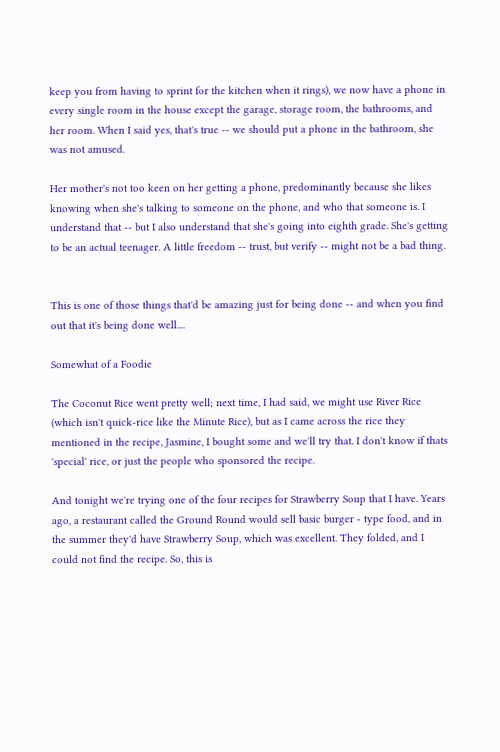keep you from having to sprint for the kitchen when it rings), we now have a phone in every single room in the house except the garage, storage room, the bathrooms, and her room. When I said yes, that's true -- we should put a phone in the bathroom, she was not amused.

Her mother's not too keen on her getting a phone, predominantly because she likes knowing when she's talking to someone on the phone, and who that someone is. I understand that -- but I also understand that she's going into eighth grade. She's getting to be an actual teenager. A little freedom -- trust, but verify -- might not be a bad thing.


This is one of those things that'd be amazing just for being done -- and when you find out that it's being done well....

Somewhat of a Foodie

The Coconut Rice went pretty well; next time, I had said, we might use River Rice (which isn't quick-rice like the Minute Rice), but as I came across the rice they mentioned in the recipe, Jasmine, I bought some and we'll try that. I don't know if thats 'special' rice, or just the people who sponsored the recipe.

And tonight we're trying one of the four recipes for Strawberry Soup that I have. Years ago, a restaurant called the Ground Round would sell basic burger - type food, and in the summer they'd have Strawberry Soup, which was excellent. They folded, and I could not find the recipe. So, this is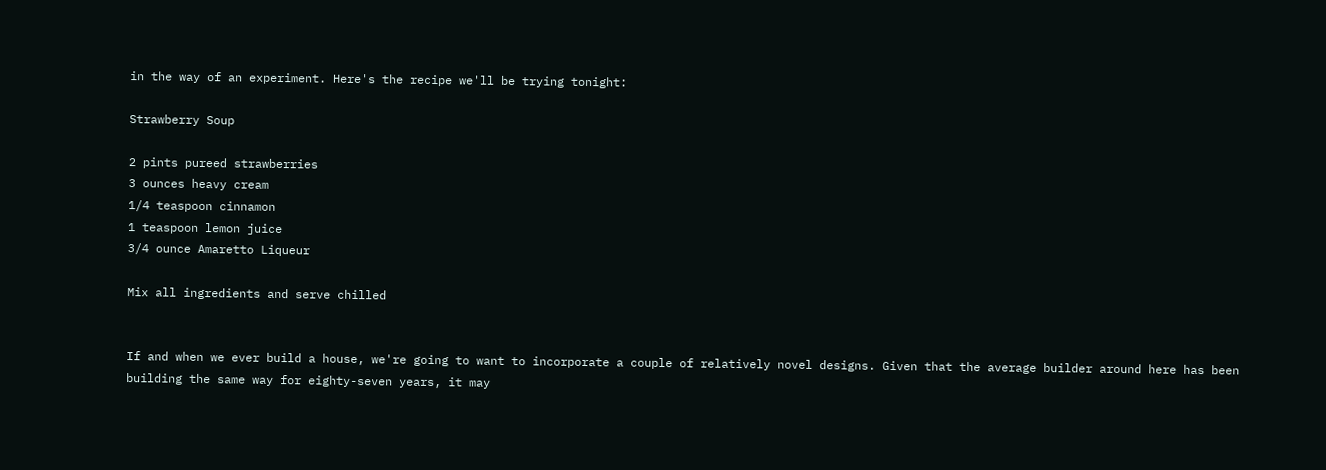in the way of an experiment. Here's the recipe we'll be trying tonight:

Strawberry Soup

2 pints pureed strawberries
3 ounces heavy cream
1/4 teaspoon cinnamon
1 teaspoon lemon juice
3/4 ounce Amaretto Liqueur

Mix all ingredients and serve chilled


If and when we ever build a house, we're going to want to incorporate a couple of relatively novel designs. Given that the average builder around here has been building the same way for eighty-seven years, it may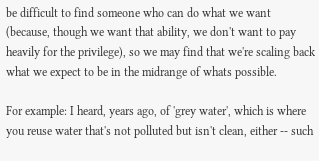be difficult to find someone who can do what we want (because, though we want that ability, we don't want to pay heavily for the privilege), so we may find that we're scaling back what we expect to be in the midrange of whats possible.

For example: I heard, years ago, of 'grey water', which is where you reuse water that's not polluted but isn't clean, either -- such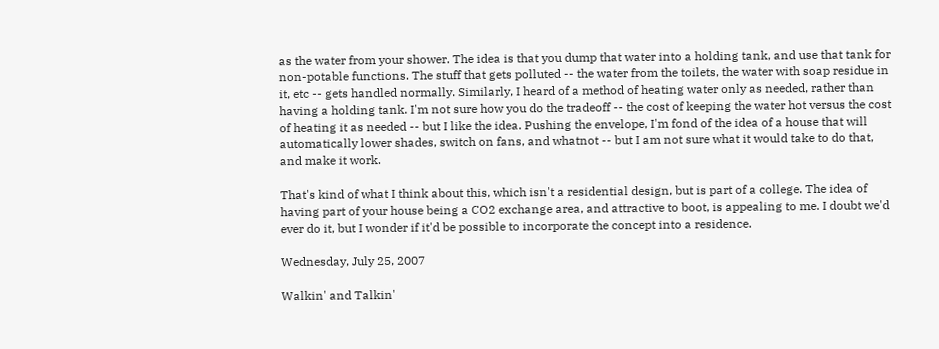as the water from your shower. The idea is that you dump that water into a holding tank, and use that tank for non-potable functions. The stuff that gets polluted -- the water from the toilets, the water with soap residue in it, etc -- gets handled normally. Similarly, I heard of a method of heating water only as needed, rather than having a holding tank. I'm not sure how you do the tradeoff -- the cost of keeping the water hot versus the cost of heating it as needed -- but I like the idea. Pushing the envelope, I'm fond of the idea of a house that will automatically lower shades, switch on fans, and whatnot -- but I am not sure what it would take to do that, and make it work.

That's kind of what I think about this, which isn't a residential design, but is part of a college. The idea of having part of your house being a CO2 exchange area, and attractive to boot, is appealing to me. I doubt we'd ever do it, but I wonder if it'd be possible to incorporate the concept into a residence.

Wednesday, July 25, 2007

Walkin' and Talkin'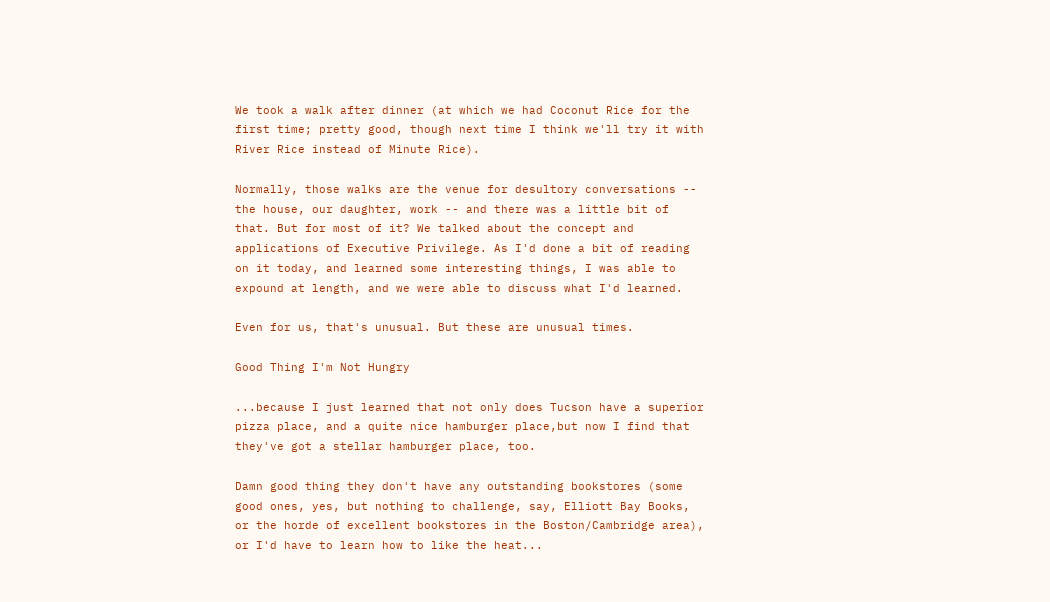We took a walk after dinner (at which we had Coconut Rice for the first time; pretty good, though next time I think we'll try it with River Rice instead of Minute Rice).

Normally, those walks are the venue for desultory conversations -- the house, our daughter, work -- and there was a little bit of that. But for most of it? We talked about the concept and applications of Executive Privilege. As I'd done a bit of reading on it today, and learned some interesting things, I was able to expound at length, and we were able to discuss what I'd learned.

Even for us, that's unusual. But these are unusual times.

Good Thing I'm Not Hungry

...because I just learned that not only does Tucson have a superior pizza place, and a quite nice hamburger place,but now I find that they've got a stellar hamburger place, too.

Damn good thing they don't have any outstanding bookstores (some good ones, yes, but nothing to challenge, say, Elliott Bay Books, or the horde of excellent bookstores in the Boston/Cambridge area), or I'd have to learn how to like the heat...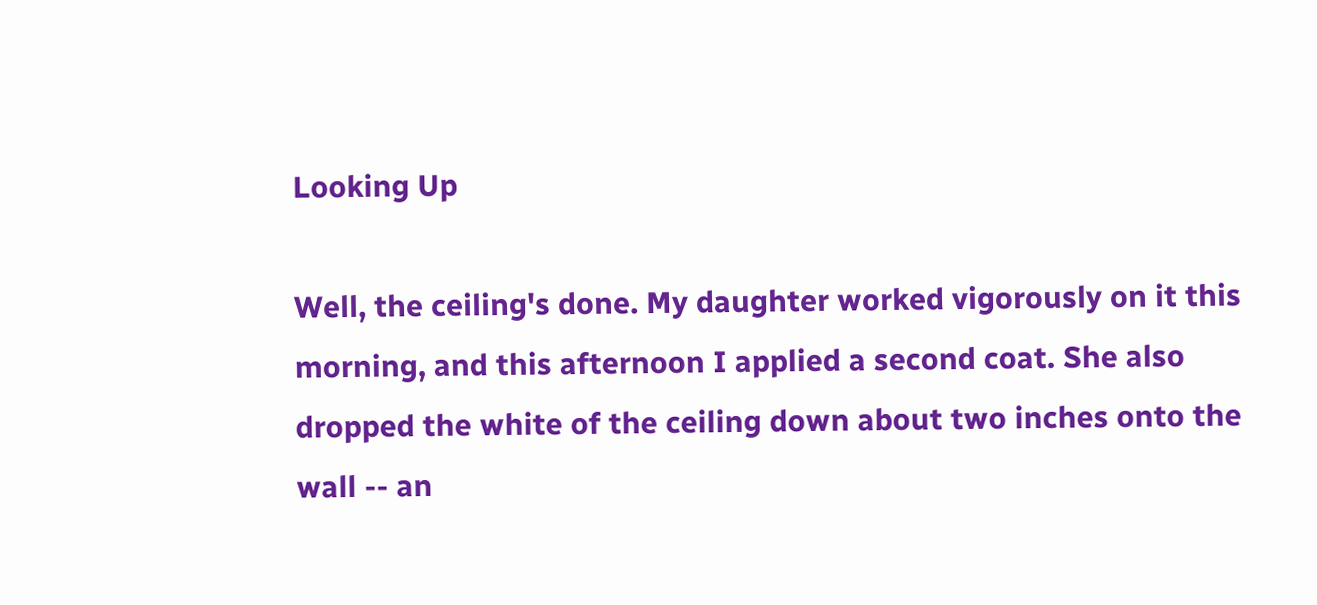Looking Up

Well, the ceiling's done. My daughter worked vigorously on it this morning, and this afternoon I applied a second coat. She also dropped the white of the ceiling down about two inches onto the wall -- an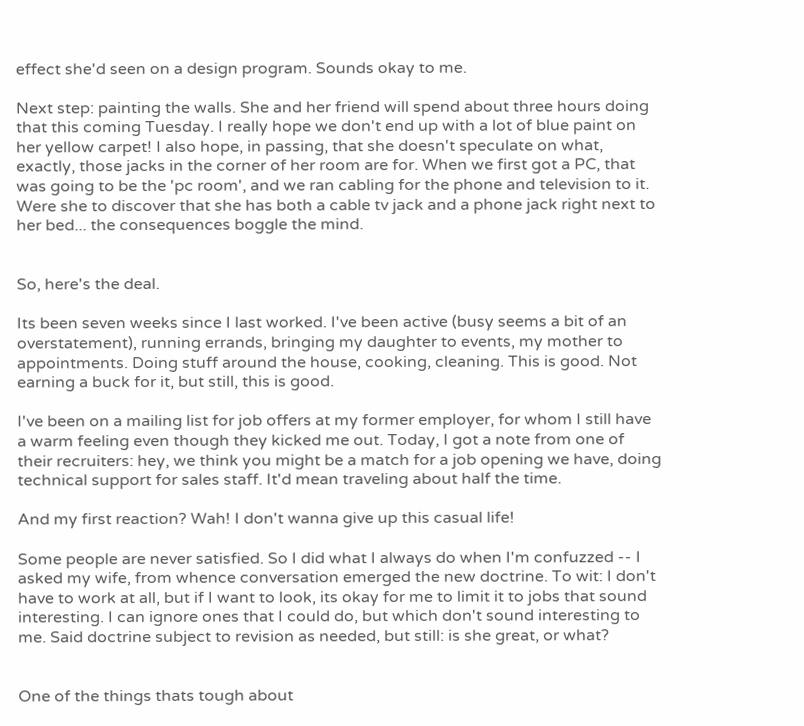effect she'd seen on a design program. Sounds okay to me.

Next step: painting the walls. She and her friend will spend about three hours doing that this coming Tuesday. I really hope we don't end up with a lot of blue paint on her yellow carpet! I also hope, in passing, that she doesn't speculate on what, exactly, those jacks in the corner of her room are for. When we first got a PC, that was going to be the 'pc room', and we ran cabling for the phone and television to it. Were she to discover that she has both a cable tv jack and a phone jack right next to her bed... the consequences boggle the mind.


So, here's the deal.

Its been seven weeks since I last worked. I've been active (busy seems a bit of an overstatement), running errands, bringing my daughter to events, my mother to appointments. Doing stuff around the house, cooking, cleaning. This is good. Not earning a buck for it, but still, this is good.

I've been on a mailing list for job offers at my former employer, for whom I still have a warm feeling even though they kicked me out. Today, I got a note from one of their recruiters: hey, we think you might be a match for a job opening we have, doing technical support for sales staff. It'd mean traveling about half the time.

And my first reaction? Wah! I don't wanna give up this casual life!

Some people are never satisfied. So I did what I always do when I'm confuzzed -- I asked my wife, from whence conversation emerged the new doctrine. To wit: I don't have to work at all, but if I want to look, its okay for me to limit it to jobs that sound interesting. I can ignore ones that I could do, but which don't sound interesting to me. Said doctrine subject to revision as needed, but still: is she great, or what?


One of the things thats tough about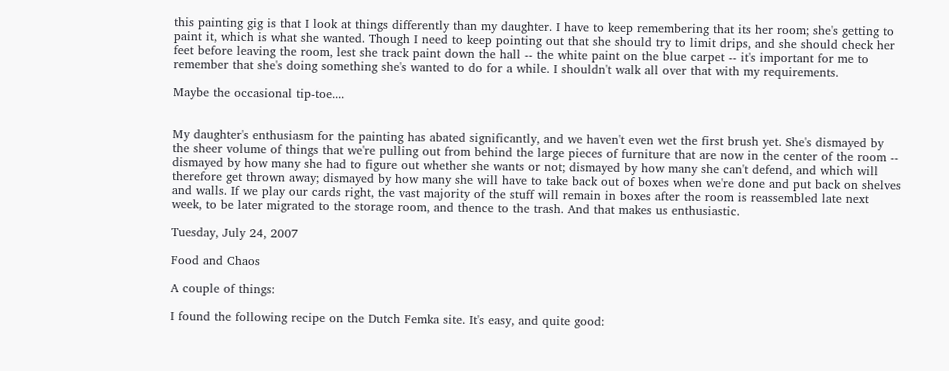this painting gig is that I look at things differently than my daughter. I have to keep remembering that its her room; she's getting to paint it, which is what she wanted. Though I need to keep pointing out that she should try to limit drips, and she should check her feet before leaving the room, lest she track paint down the hall -- the white paint on the blue carpet -- it's important for me to remember that she's doing something she's wanted to do for a while. I shouldn't walk all over that with my requirements.

Maybe the occasional tip-toe....


My daughter's enthusiasm for the painting has abated significantly, and we haven't even wet the first brush yet. She's dismayed by the sheer volume of things that we're pulling out from behind the large pieces of furniture that are now in the center of the room -- dismayed by how many she had to figure out whether she wants or not; dismayed by how many she can't defend, and which will therefore get thrown away; dismayed by how many she will have to take back out of boxes when we're done and put back on shelves and walls. If we play our cards right, the vast majority of the stuff will remain in boxes after the room is reassembled late next week, to be later migrated to the storage room, and thence to the trash. And that makes us enthusiastic.

Tuesday, July 24, 2007

Food and Chaos

A couple of things:

I found the following recipe on the Dutch Femka site. It's easy, and quite good: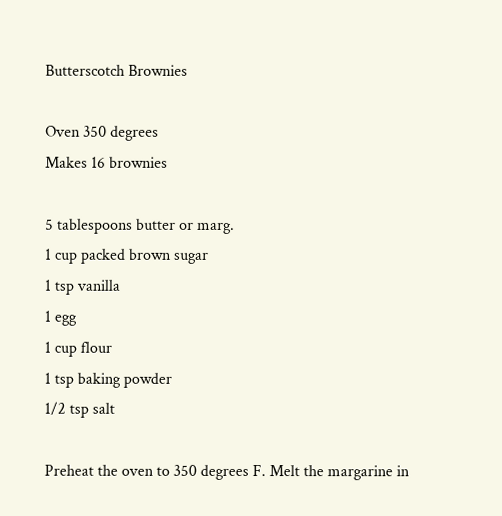Butterscotch Brownies

Oven 350 degrees
Makes 16 brownies

5 tablespoons butter or marg.
1 cup packed brown sugar
1 tsp vanilla
1 egg
1 cup flour
1 tsp baking powder
1/2 tsp salt

Preheat the oven to 350 degrees F. Melt the margarine in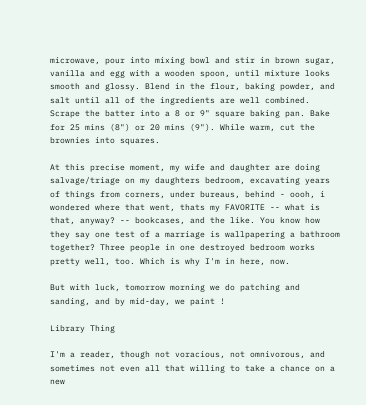microwave, pour into mixing bowl and stir in brown sugar, vanilla and egg with a wooden spoon, until mixture looks smooth and glossy. Blend in the flour, baking powder, and salt until all of the ingredients are well combined. Scrape the batter into a 8 or 9" square baking pan. Bake for 25 mins (8") or 20 mins (9"). While warm, cut the brownies into squares.

At this precise moment, my wife and daughter are doing salvage/triage on my daughters bedroom, excavating years of things from corners, under bureaus, behind - oooh, i wondered where that went, thats my FAVORITE -- what is that, anyway? -- bookcases, and the like. You know how they say one test of a marriage is wallpapering a bathroom together? Three people in one destroyed bedroom works pretty well, too. Which is why I'm in here, now.

But with luck, tomorrow morning we do patching and sanding, and by mid-day, we paint !

Library Thing

I'm a reader, though not voracious, not omnivorous, and sometimes not even all that willing to take a chance on a new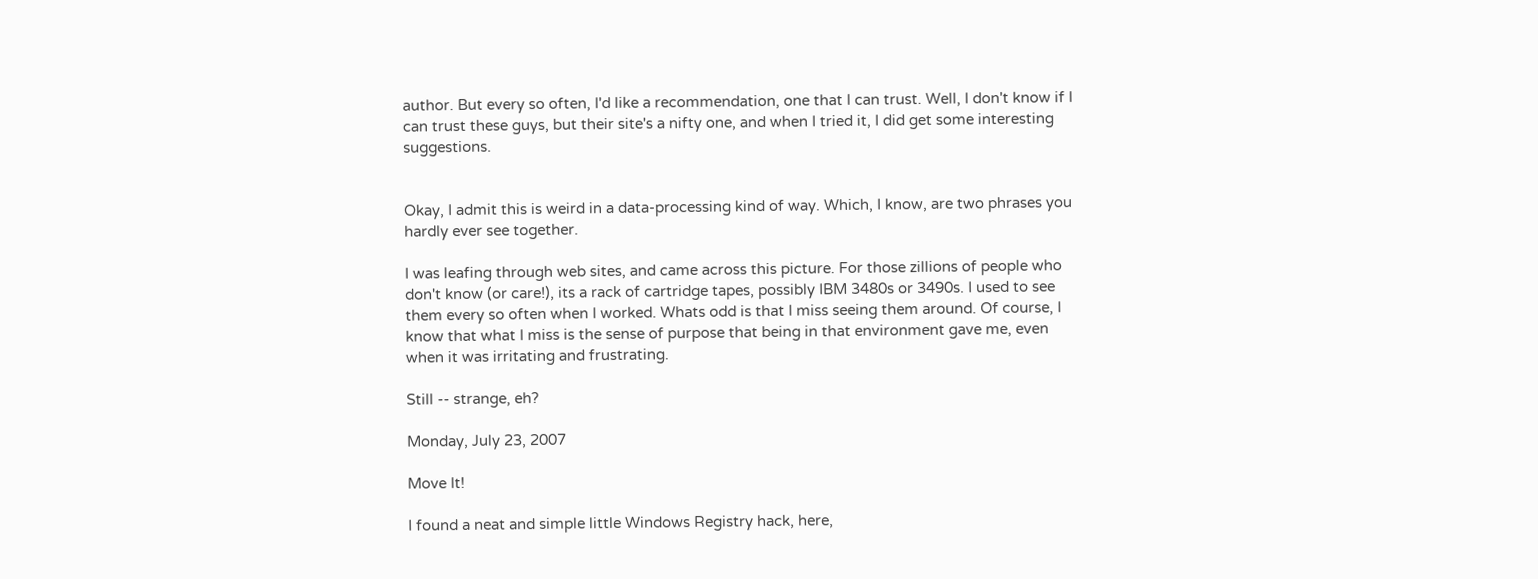author. But every so often, I'd like a recommendation, one that I can trust. Well, I don't know if I can trust these guys, but their site's a nifty one, and when I tried it, I did get some interesting suggestions.


Okay, I admit this is weird in a data-processing kind of way. Which, I know, are two phrases you hardly ever see together.

I was leafing through web sites, and came across this picture. For those zillions of people who don't know (or care!), its a rack of cartridge tapes, possibly IBM 3480s or 3490s. I used to see them every so often when I worked. Whats odd is that I miss seeing them around. Of course, I know that what I miss is the sense of purpose that being in that environment gave me, even when it was irritating and frustrating.

Still -- strange, eh?

Monday, July 23, 2007

Move It!

I found a neat and simple little Windows Registry hack, here,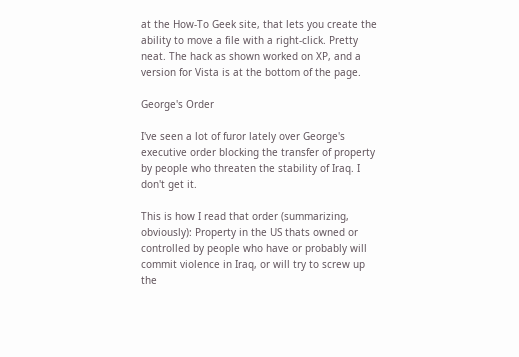at the How-To Geek site, that lets you create the ability to move a file with a right-click. Pretty neat. The hack as shown worked on XP, and a version for Vista is at the bottom of the page.

George's Order

I've seen a lot of furor lately over George's executive order blocking the transfer of property by people who threaten the stability of Iraq. I don't get it.

This is how I read that order (summarizing, obviously): Property in the US thats owned or controlled by people who have or probably will commit violence in Iraq, or will try to screw up the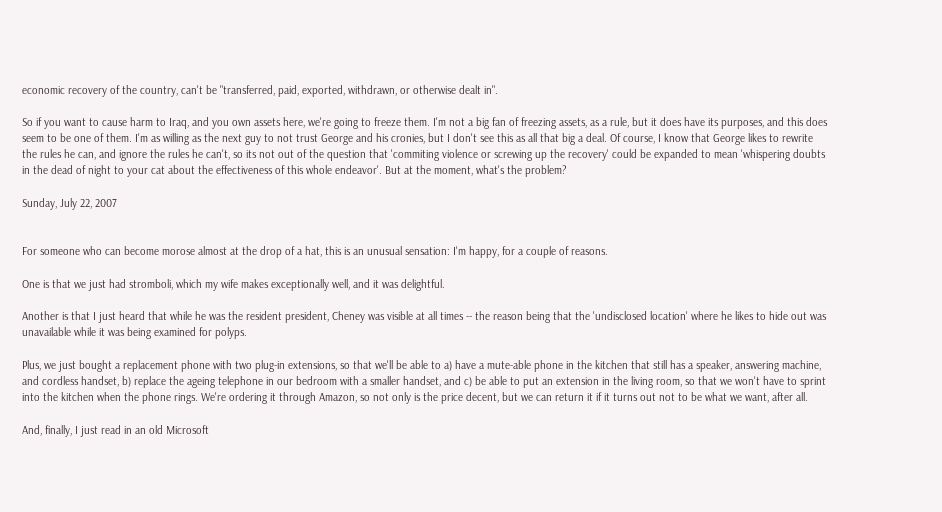economic recovery of the country, can't be "transferred, paid, exported, withdrawn, or otherwise dealt in".

So if you want to cause harm to Iraq, and you own assets here, we're going to freeze them. I'm not a big fan of freezing assets, as a rule, but it does have its purposes, and this does seem to be one of them. I'm as willing as the next guy to not trust George and his cronies, but I don't see this as all that big a deal. Of course, I know that George likes to rewrite the rules he can, and ignore the rules he can't, so its not out of the question that 'commiting violence or screwing up the recovery' could be expanded to mean 'whispering doubts in the dead of night to your cat about the effectiveness of this whole endeavor'. But at the moment, what's the problem?

Sunday, July 22, 2007


For someone who can become morose almost at the drop of a hat, this is an unusual sensation: I'm happy, for a couple of reasons.

One is that we just had stromboli, which my wife makes exceptionally well, and it was delightful.

Another is that I just heard that while he was the resident president, Cheney was visible at all times -- the reason being that the 'undisclosed location' where he likes to hide out was unavailable while it was being examined for polyps.

Plus, we just bought a replacement phone with two plug-in extensions, so that we'll be able to a) have a mute-able phone in the kitchen that still has a speaker, answering machine, and cordless handset, b) replace the ageing telephone in our bedroom with a smaller handset, and c) be able to put an extension in the living room, so that we won't have to sprint into the kitchen when the phone rings. We're ordering it through Amazon, so not only is the price decent, but we can return it if it turns out not to be what we want, after all.

And, finally, I just read in an old Microsoft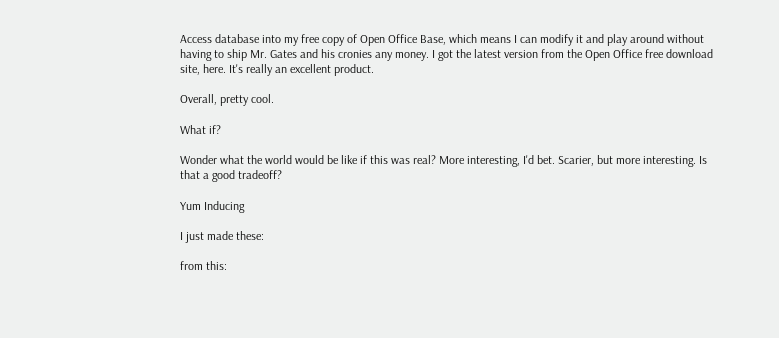Access database into my free copy of Open Office Base, which means I can modify it and play around without having to ship Mr. Gates and his cronies any money. I got the latest version from the Open Office free download site, here. It's really an excellent product.

Overall, pretty cool.

What if?

Wonder what the world would be like if this was real? More interesting, I'd bet. Scarier, but more interesting. Is that a good tradeoff?

Yum Inducing

I just made these:

from this: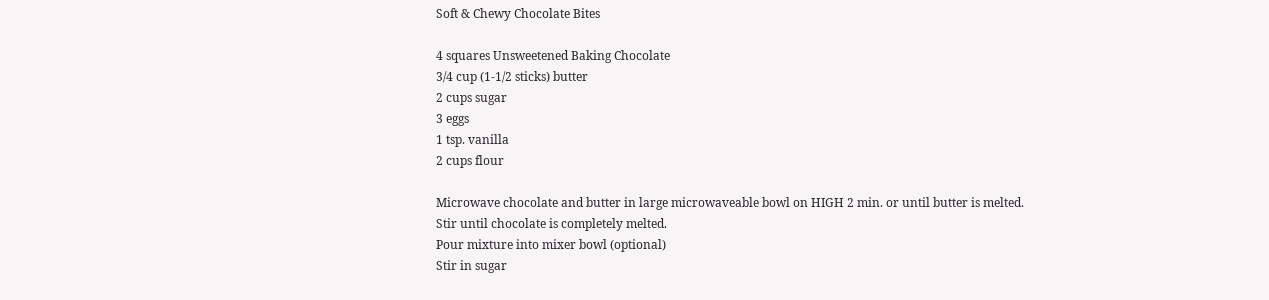Soft & Chewy Chocolate Bites

4 squares Unsweetened Baking Chocolate
3/4 cup (1-1/2 sticks) butter
2 cups sugar
3 eggs
1 tsp. vanilla
2 cups flour

Microwave chocolate and butter in large microwaveable bowl on HIGH 2 min. or until butter is melted.
Stir until chocolate is completely melted.
Pour mixture into mixer bowl (optional)
Stir in sugar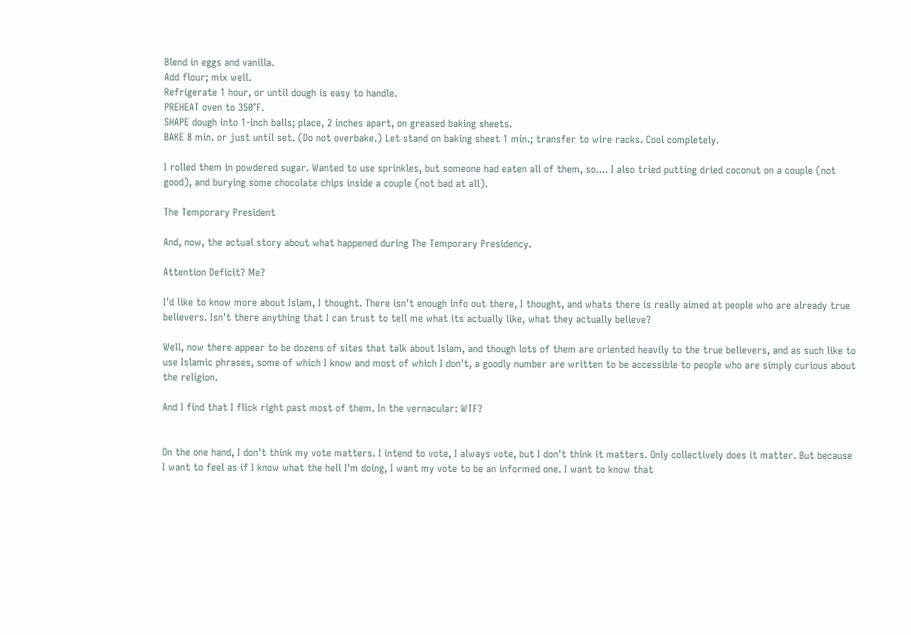Blend in eggs and vanilla.
Add flour; mix well.
Refrigerate 1 hour, or until dough is easy to handle.
PREHEAT oven to 350°F.
SHAPE dough into 1-inch balls; place, 2 inches apart, on greased baking sheets.
BAKE 8 min. or just until set. (Do not overbake.) Let stand on baking sheet 1 min.; transfer to wire racks. Cool completely.

I rolled them in powdered sugar. Wanted to use sprinkles, but someone had eaten all of them, so.... I also tried putting dried coconut on a couple (not good), and burying some chocolate chips inside a couple (not bad at all).

The Temporary President

And, now, the actual story about what happened during The Temporary Presidency.

Attention Deficit? Me?

I'd like to know more about Islam, I thought. There isn't enough info out there, I thought, and whats there is really aimed at people who are already true believers. Isn't there anything that I can trust to tell me what its actually like, what they actually believe?

Well, now there appear to be dozens of sites that talk about Islam, and though lots of them are oriented heavily to the true believers, and as such like to use Islamic phrases, some of which I know and most of which I don't, a goodly number are written to be accessible to people who are simply curious about the religion.

And I find that I flick right past most of them. In the vernacular: WTF?


On the one hand, I don't think my vote matters. I intend to vote, I always vote, but I don't think it matters. Only collectively does it matter. But because I want to feel as if I know what the hell I'm doing, I want my vote to be an informed one. I want to know that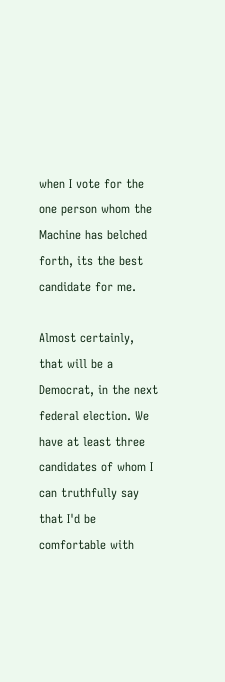when I vote for the one person whom the Machine has belched forth, its the best candidate for me.

Almost certainly, that will be a Democrat, in the next federal election. We have at least three candidates of whom I can truthfully say that I'd be comfortable with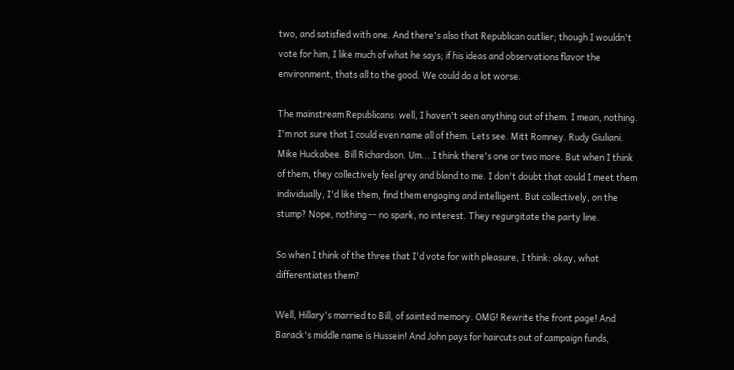two, and satisfied with one. And there's also that Republican outlier; though I wouldn't vote for him, I like much of what he says; if his ideas and observations flavor the environment, thats all to the good. We could do a lot worse.

The mainstream Republicans: well, I haven't seen anything out of them. I mean, nothing. I'm not sure that I could even name all of them. Lets see. Mitt Romney. Rudy Giuliani. Mike Huckabee. Bill Richardson. Um... I think there's one or two more. But when I think of them, they collectively feel grey and bland to me. I don't doubt that could I meet them individually, I'd like them, find them engaging and intelligent. But collectively, on the stump? Nope, nothing -- no spark, no interest. They regurgitate the party line.

So when I think of the three that I'd vote for with pleasure, I think: okay, what differentiates them?

Well, Hillary's married to Bill, of sainted memory. OMG! Rewrite the front page! And Barack's middle name is Hussein! And John pays for haircuts out of campaign funds,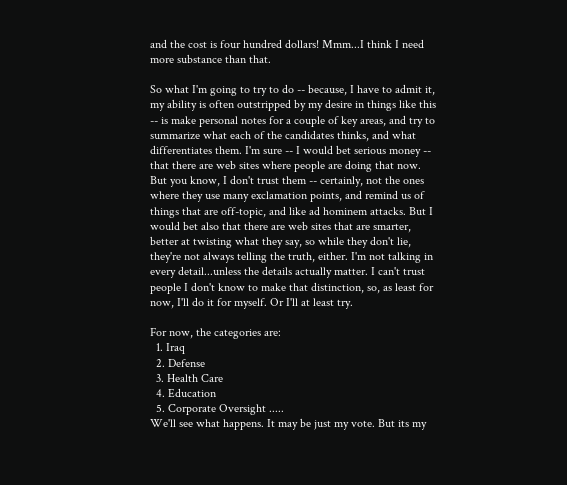and the cost is four hundred dollars! Mmm...I think I need more substance than that.

So what I'm going to try to do -- because, I have to admit it, my ability is often outstripped by my desire in things like this -- is make personal notes for a couple of key areas, and try to summarize what each of the candidates thinks, and what differentiates them. I'm sure -- I would bet serious money -- that there are web sites where people are doing that now. But you know, I don't trust them -- certainly, not the ones where they use many exclamation points, and remind us of things that are off-topic, and like ad hominem attacks. But I would bet also that there are web sites that are smarter, better at twisting what they say, so while they don't lie, they're not always telling the truth, either. I'm not talking in every detail...unless the details actually matter. I can't trust people I don't know to make that distinction, so, as least for now, I'll do it for myself. Or I'll at least try.

For now, the categories are:
  1. Iraq
  2. Defense
  3. Health Care
  4. Education
  5. Corporate Oversight .....
We'll see what happens. It may be just my vote. But its my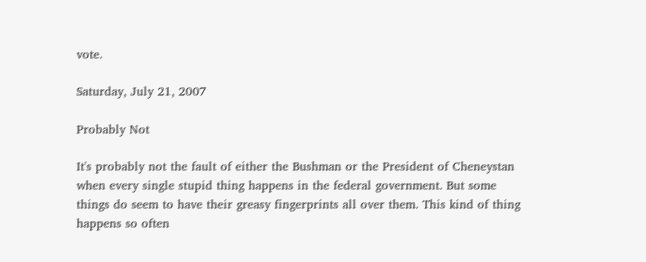vote.

Saturday, July 21, 2007

Probably Not

It's probably not the fault of either the Bushman or the President of Cheneystan when every single stupid thing happens in the federal government. But some things do seem to have their greasy fingerprints all over them. This kind of thing happens so often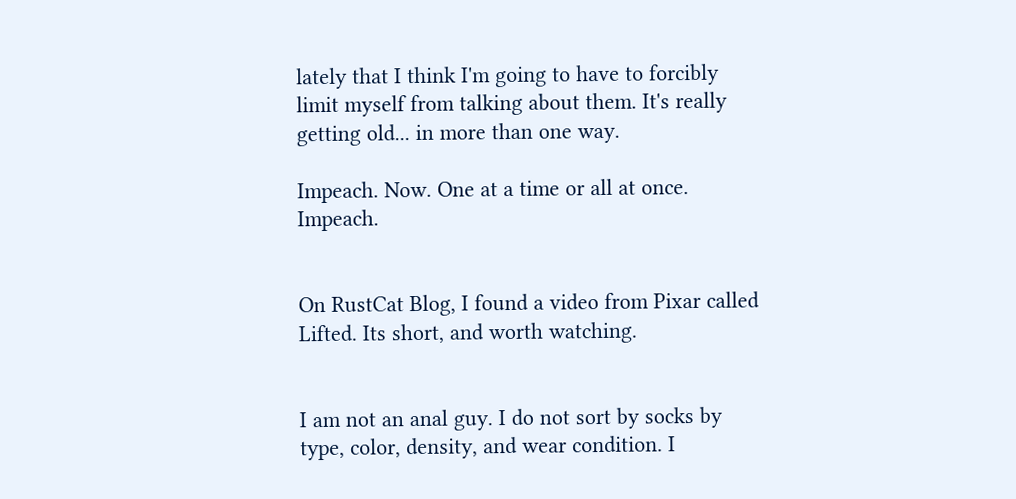lately that I think I'm going to have to forcibly limit myself from talking about them. It's really getting old... in more than one way.

Impeach. Now. One at a time or all at once. Impeach.


On RustCat Blog, I found a video from Pixar called Lifted. Its short, and worth watching.


I am not an anal guy. I do not sort by socks by type, color, density, and wear condition. I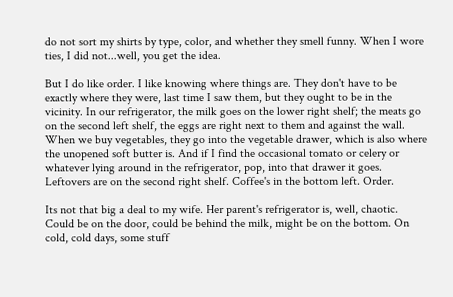do not sort my shirts by type, color, and whether they smell funny. When I wore ties, I did not...well, you get the idea.

But I do like order. I like knowing where things are. They don't have to be exactly where they were, last time I saw them, but they ought to be in the vicinity. In our refrigerator, the milk goes on the lower right shelf; the meats go on the second left shelf, the eggs are right next to them and against the wall. When we buy vegetables, they go into the vegetable drawer, which is also where the unopened soft butter is. And if I find the occasional tomato or celery or whatever lying around in the refrigerator, pop, into that drawer it goes. Leftovers are on the second right shelf. Coffee's in the bottom left. Order.

Its not that big a deal to my wife. Her parent's refrigerator is, well, chaotic. Could be on the door, could be behind the milk, might be on the bottom. On cold, cold days, some stuff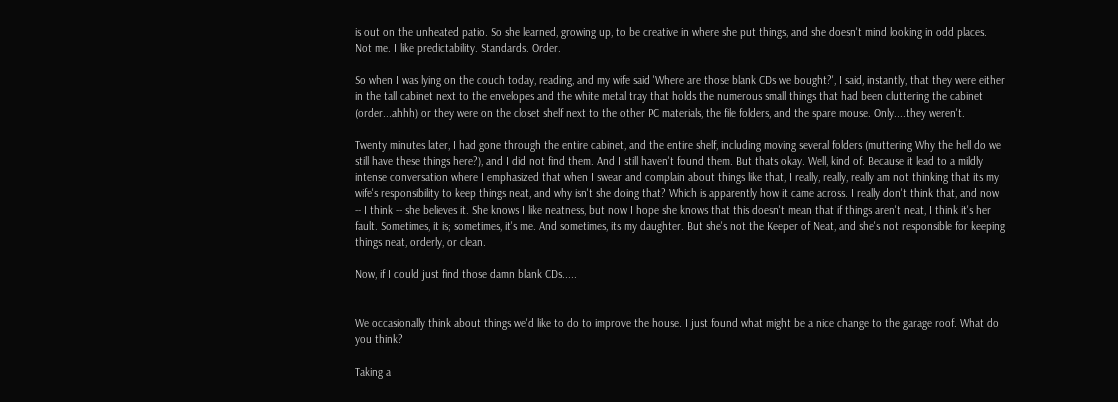is out on the unheated patio. So she learned, growing up, to be creative in where she put things, and she doesn't mind looking in odd places. Not me. I like predictability. Standards. Order.

So when I was lying on the couch today, reading, and my wife said 'Where are those blank CDs we bought?', I said, instantly, that they were either in the tall cabinet next to the envelopes and the white metal tray that holds the numerous small things that had been cluttering the cabinet (order...ahhh) or they were on the closet shelf next to the other PC materials, the file folders, and the spare mouse. Only....they weren't.

Twenty minutes later, I had gone through the entire cabinet, and the entire shelf, including moving several folders (muttering Why the hell do we still have these things here?), and I did not find them. And I still haven't found them. But thats okay. Well, kind of. Because it lead to a mildly intense conversation where I emphasized that when I swear and complain about things like that, I really, really, really am not thinking that its my wife's responsibility to keep things neat, and why isn't she doing that? Which is apparently how it came across. I really don't think that, and now -- I think -- she believes it. She knows I like neatness, but now I hope she knows that this doesn't mean that if things aren't neat, I think it's her fault. Sometimes, it is; sometimes, it's me. And sometimes, its my daughter. But she's not the Keeper of Neat, and she's not responsible for keeping things neat, orderly, or clean.

Now, if I could just find those damn blank CDs.....


We occasionally think about things we'd like to do to improve the house. I just found what might be a nice change to the garage roof. What do you think?

Taking a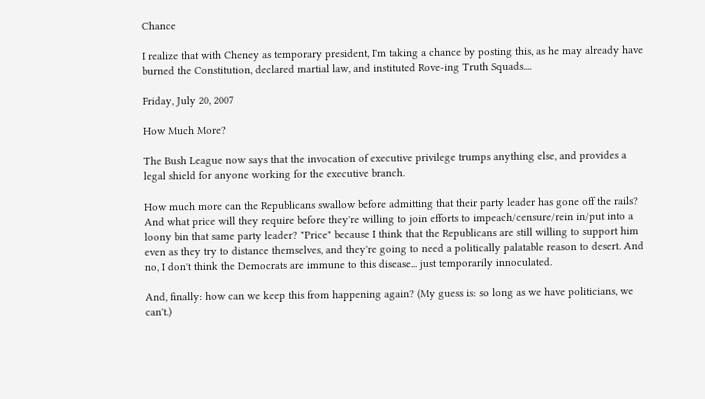Chance

I realize that with Cheney as temporary president, I'm taking a chance by posting this, as he may already have burned the Constitution, declared martial law, and instituted Rove-ing Truth Squads....

Friday, July 20, 2007

How Much More?

The Bush League now says that the invocation of executive privilege trumps anything else, and provides a legal shield for anyone working for the executive branch.

How much more can the Republicans swallow before admitting that their party leader has gone off the rails? And what price will they require before they're willing to join efforts to impeach/censure/rein in/put into a loony bin that same party leader? "Price" because I think that the Republicans are still willing to support him even as they try to distance themselves, and they're going to need a politically palatable reason to desert. And no, I don't think the Democrats are immune to this disease... just temporarily innoculated.

And, finally: how can we keep this from happening again? (My guess is: so long as we have politicians, we can't.)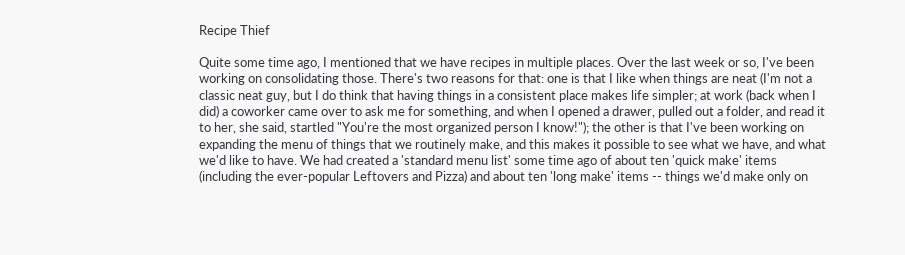Recipe Thief

Quite some time ago, I mentioned that we have recipes in multiple places. Over the last week or so, I've been working on consolidating those. There's two reasons for that: one is that I like when things are neat (I'm not a classic neat guy, but I do think that having things in a consistent place makes life simpler; at work (back when I did) a coworker came over to ask me for something, and when I opened a drawer, pulled out a folder, and read it to her, she said, startled "You're the most organized person I know!"); the other is that I've been working on expanding the menu of things that we routinely make, and this makes it possible to see what we have, and what we'd like to have. We had created a 'standard menu list' some time ago of about ten 'quick make' items (including the ever-popular Leftovers and Pizza) and about ten 'long make' items -- things we'd make only on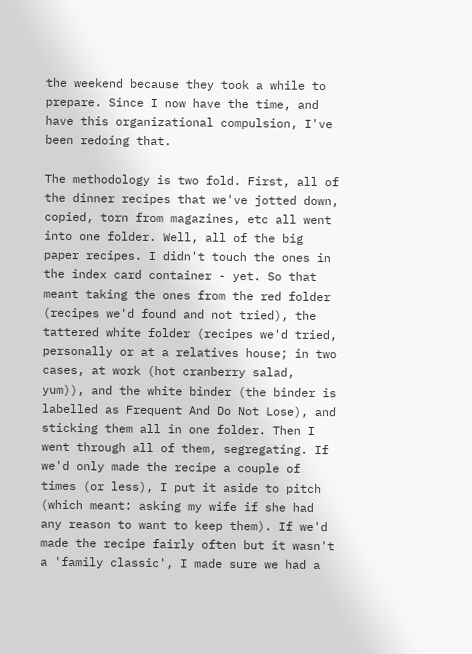the weekend because they took a while to prepare. Since I now have the time, and have this organizational compulsion, I've been redoing that.

The methodology is two fold. First, all of the dinner recipes that we've jotted down, copied, torn from magazines, etc all went into one folder. Well, all of the big paper recipes. I didn't touch the ones in the index card container - yet. So that meant taking the ones from the red folder (recipes we'd found and not tried), the tattered white folder (recipes we'd tried, personally or at a relatives house; in two cases, at work (hot cranberry salad, yum)), and the white binder (the binder is labelled as Frequent And Do Not Lose), and sticking them all in one folder. Then I went through all of them, segregating. If we'd only made the recipe a couple of times (or less), I put it aside to pitch (which meant: asking my wife if she had any reason to want to keep them). If we'd made the recipe fairly often but it wasn't a 'family classic', I made sure we had a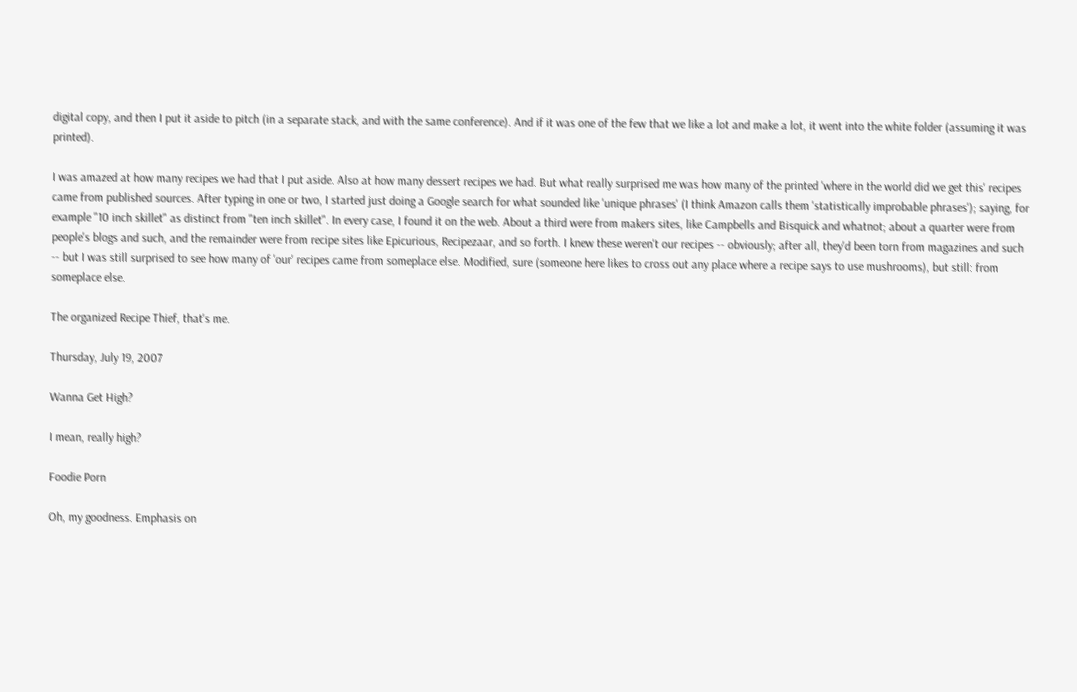digital copy, and then I put it aside to pitch (in a separate stack, and with the same conference). And if it was one of the few that we like a lot and make a lot, it went into the white folder (assuming it was printed).

I was amazed at how many recipes we had that I put aside. Also at how many dessert recipes we had. But what really surprised me was how many of the printed 'where in the world did we get this' recipes came from published sources. After typing in one or two, I started just doing a Google search for what sounded like 'unique phrases' (I think Amazon calls them 'statistically improbable phrases'); saying, for example "10 inch skillet" as distinct from "ten inch skillet". In every case, I found it on the web. About a third were from makers sites, like Campbells and Bisquick and whatnot; about a quarter were from people's blogs and such, and the remainder were from recipe sites like Epicurious, Recipezaar, and so forth. I knew these weren't our recipes -- obviously; after all, they'd been torn from magazines and such -- but I was still surprised to see how many of 'our' recipes came from someplace else. Modified, sure (someone here likes to cross out any place where a recipe says to use mushrooms), but still: from someplace else.

The organized Recipe Thief, that's me.

Thursday, July 19, 2007

Wanna Get High?

I mean, really high?

Foodie Porn

Oh, my goodness. Emphasis on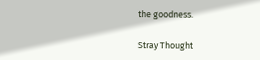the goodness.

Stray Thought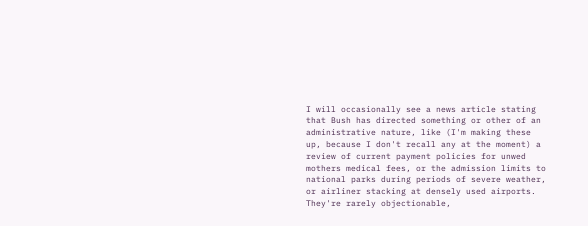I will occasionally see a news article stating that Bush has directed something or other of an administrative nature, like (I'm making these up, because I don't recall any at the moment) a review of current payment policies for unwed mothers medical fees, or the admission limits to national parks during periods of severe weather, or airliner stacking at densely used airports. They're rarely objectionable,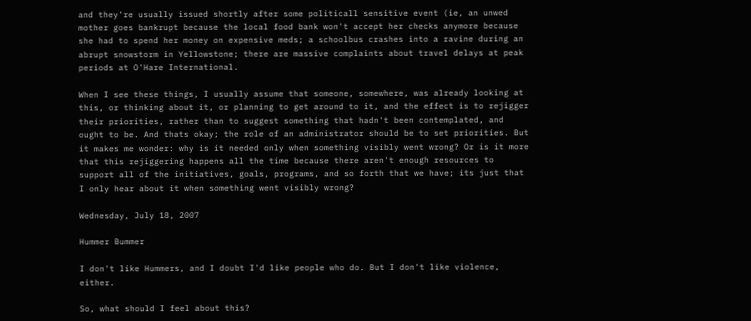and they're usually issued shortly after some politicall sensitive event (ie, an unwed mother goes bankrupt because the local food bank won't accept her checks anymore because she had to spend her money on expensive meds; a schoolbus crashes into a ravine during an abrupt snowstorm in Yellowstone; there are massive complaints about travel delays at peak periods at O'Hare International.

When I see these things, I usually assume that someone, somewhere, was already looking at this, or thinking about it, or planning to get around to it, and the effect is to rejigger their priorities, rather than to suggest something that hadn't been contemplated, and ought to be. And thats okay; the role of an administrator should be to set priorities. But it makes me wonder: why is it needed only when something visibly went wrong? Or is it more that this rejiggering happens all the time because there aren't enough resources to support all of the initiatives, goals, programs, and so forth that we have; its just that I only hear about it when something went visibly wrong?

Wednesday, July 18, 2007

Hummer Bummer

I don't like Hummers, and I doubt I'd like people who do. But I don't like violence, either.

So, what should I feel about this?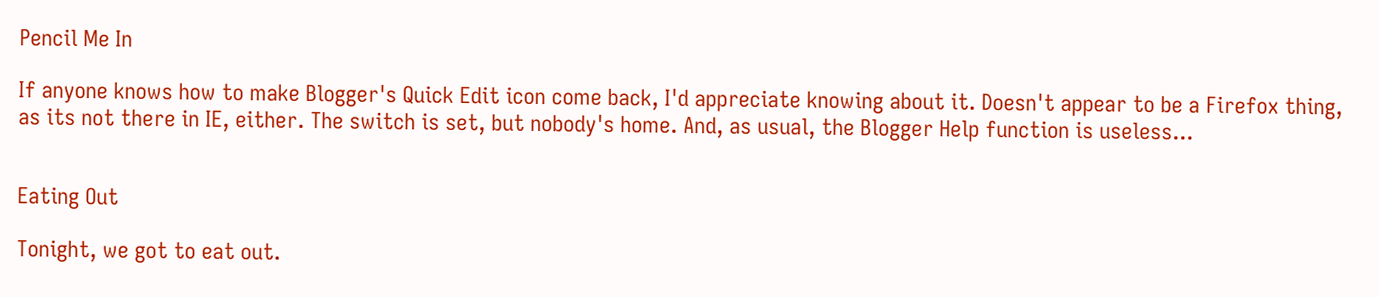Pencil Me In

If anyone knows how to make Blogger's Quick Edit icon come back, I'd appreciate knowing about it. Doesn't appear to be a Firefox thing, as its not there in IE, either. The switch is set, but nobody's home. And, as usual, the Blogger Help function is useless...


Eating Out

Tonight, we got to eat out.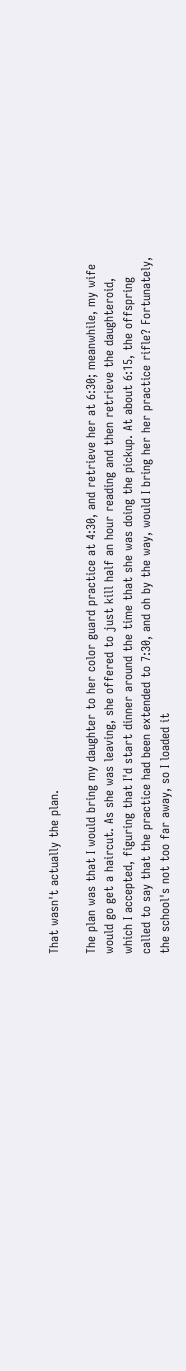That wasn't actually the plan.

The plan was that I would bring my daughter to her color guard practice at 4:30, and retrieve her at 6:30; meanwhile, my wife would go get a haircut. As she was leaving, she offered to just kill half an hour reading and then retrieve the daughteroid, which I accepted, figuring that I'd start dinner around the time that she was doing the pickup. At about 6:15, the offspring called to say that the practice had been extended to 7:30, and oh by the way, would I bring her her practice rifle? Fortunately, the school's not too far away, so I loaded it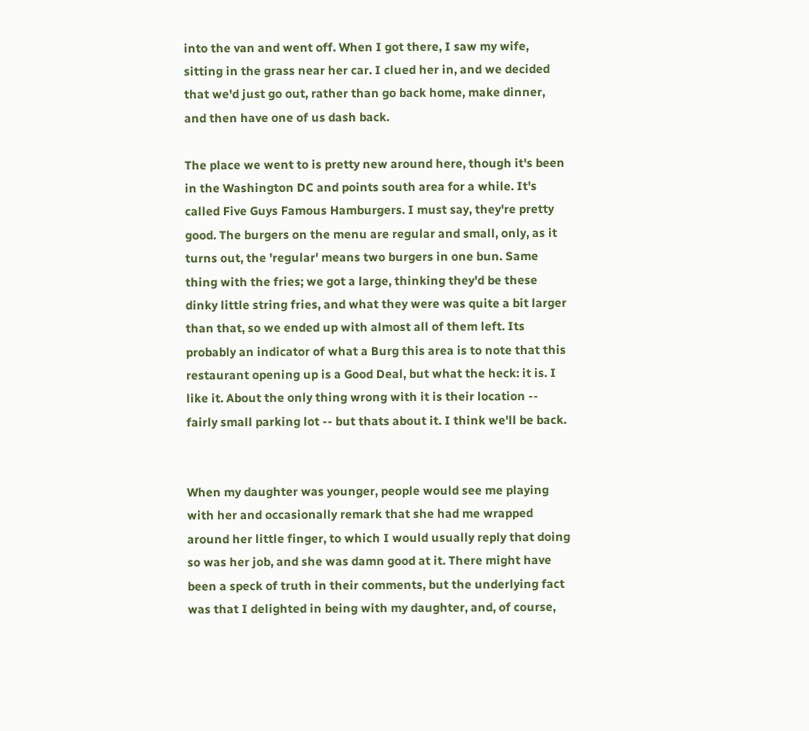into the van and went off. When I got there, I saw my wife, sitting in the grass near her car. I clued her in, and we decided that we'd just go out, rather than go back home, make dinner, and then have one of us dash back.

The place we went to is pretty new around here, though it's been in the Washington DC and points south area for a while. It's called Five Guys Famous Hamburgers. I must say, they're pretty good. The burgers on the menu are regular and small, only, as it turns out, the 'regular' means two burgers in one bun. Same thing with the fries; we got a large, thinking they'd be these dinky little string fries, and what they were was quite a bit larger than that, so we ended up with almost all of them left. Its probably an indicator of what a Burg this area is to note that this restaurant opening up is a Good Deal, but what the heck: it is. I like it. About the only thing wrong with it is their location -- fairly small parking lot -- but thats about it. I think we'll be back.


When my daughter was younger, people would see me playing with her and occasionally remark that she had me wrapped around her little finger, to which I would usually reply that doing so was her job, and she was damn good at it. There might have been a speck of truth in their comments, but the underlying fact was that I delighted in being with my daughter, and, of course,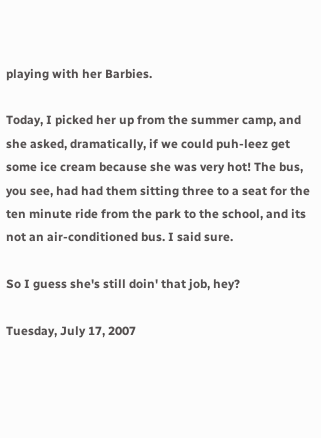playing with her Barbies.

Today, I picked her up from the summer camp, and she asked, dramatically, if we could puh-leez get some ice cream because she was very hot! The bus, you see, had had them sitting three to a seat for the ten minute ride from the park to the school, and its not an air-conditioned bus. I said sure.

So I guess she's still doin' that job, hey?

Tuesday, July 17, 2007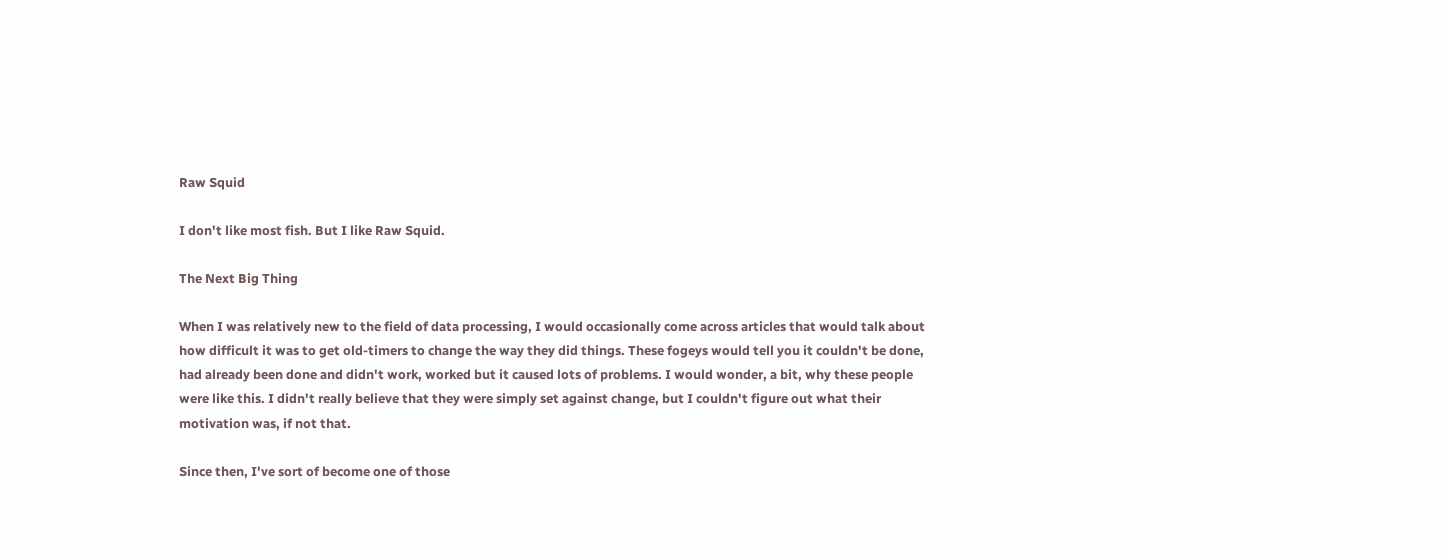Raw Squid

I don't like most fish. But I like Raw Squid.

The Next Big Thing

When I was relatively new to the field of data processing, I would occasionally come across articles that would talk about how difficult it was to get old-timers to change the way they did things. These fogeys would tell you it couldn't be done, had already been done and didn't work, worked but it caused lots of problems. I would wonder, a bit, why these people were like this. I didn't really believe that they were simply set against change, but I couldn't figure out what their motivation was, if not that.

Since then, I've sort of become one of those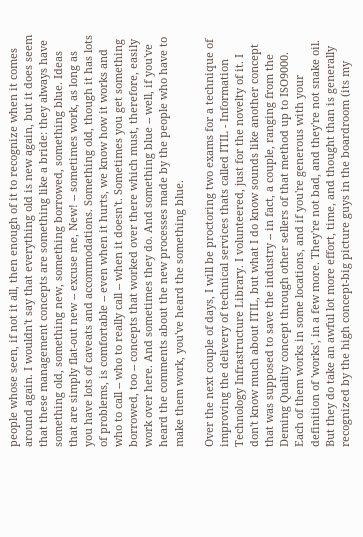people whose seen, if not it all, then enough of it to recognize when it comes around again. I wouldn't say that everything old is new again, but it does seem that these management concepts are something like a bride: they always have something old, something new, something borrowed, something blue. Ideas that are simply flat-out new -- excuse me, New! -- sometimes work, as long as you have lots of caveats and accommodations. Something old, though it has lots of problems, is comfortable -- even when it hurts, we know how it works and who to call -- who to really call -- when it doesn't. Sometimes you get something borrowed, too -- concepts that worked over there which must, therefore, easily work over here. And sometimes they do. And something blue -- well, if you've heard the comments about the new processes made by the people who have to make them work, you've heard the something blue.

Over the next couple of days, I will be proctoring two exams for a technique of improving the delivery of technical services thats called ITIL - Information Technology Infrastructure Library. I volunteered, just for the novelty of it. I don't know much about ITIL, but what I do know sounds like another concept that was supposed to save the industry -- in fact, a couple, ranging from the Deming Quality concept through other sellers of that method up to ISO9000. Each of them works in some locations, and if you're generous with your definition of 'works', in a few more. They're not bad, and they're not snake oil. But they do take an awful lot more effort, time, and thought than is generally recognized by the high concept-big picture guys in the boardroom (its my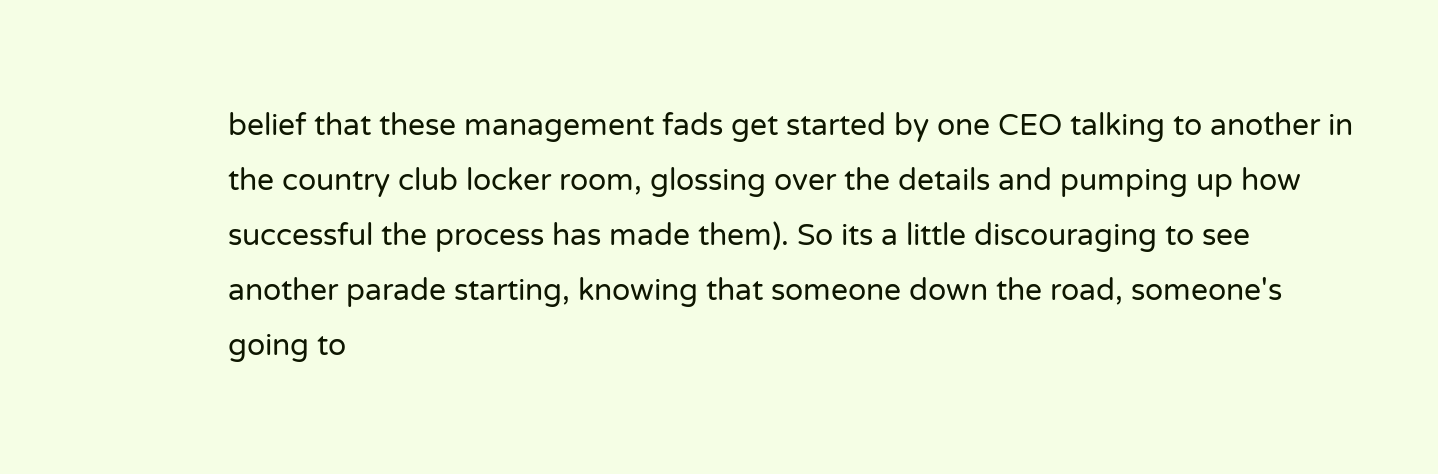belief that these management fads get started by one CEO talking to another in the country club locker room, glossing over the details and pumping up how successful the process has made them). So its a little discouraging to see another parade starting, knowing that someone down the road, someone's going to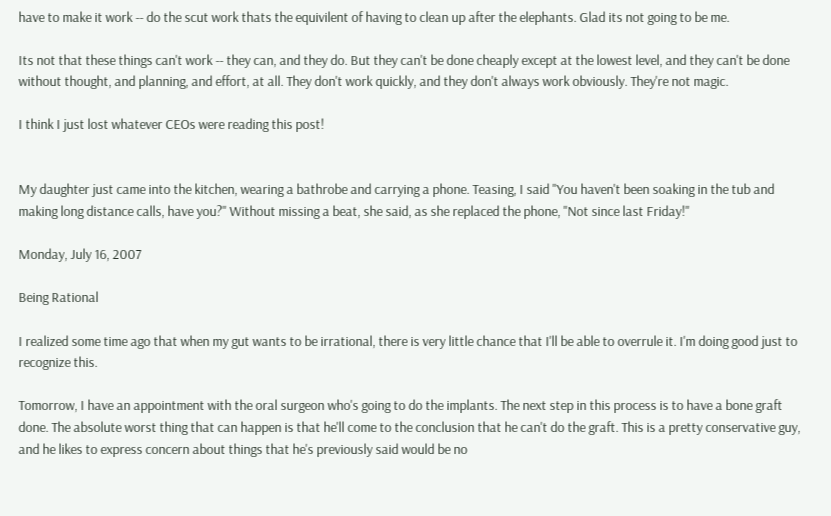have to make it work -- do the scut work thats the equivilent of having to clean up after the elephants. Glad its not going to be me.

Its not that these things can't work -- they can, and they do. But they can't be done cheaply except at the lowest level, and they can't be done without thought, and planning, and effort, at all. They don't work quickly, and they don't always work obviously. They're not magic.

I think I just lost whatever CEOs were reading this post!


My daughter just came into the kitchen, wearing a bathrobe and carrying a phone. Teasing, I said "You haven't been soaking in the tub and making long distance calls, have you?" Without missing a beat, she said, as she replaced the phone, "Not since last Friday!"

Monday, July 16, 2007

Being Rational

I realized some time ago that when my gut wants to be irrational, there is very little chance that I'll be able to overrule it. I'm doing good just to recognize this.

Tomorrow, I have an appointment with the oral surgeon who's going to do the implants. The next step in this process is to have a bone graft done. The absolute worst thing that can happen is that he'll come to the conclusion that he can't do the graft. This is a pretty conservative guy, and he likes to express concern about things that he's previously said would be no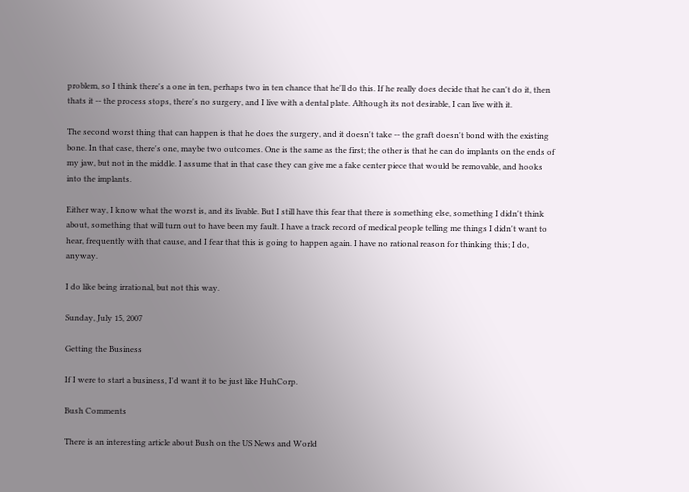problem, so I think there's a one in ten, perhaps two in ten chance that he'll do this. If he really does decide that he can't do it, then thats it -- the process stops, there's no surgery, and I live with a dental plate. Although its not desirable, I can live with it.

The second worst thing that can happen is that he does the surgery, and it doesn't take -- the graft doesn't bond with the existing bone. In that case, there's one, maybe two outcomes. One is the same as the first; the other is that he can do implants on the ends of my jaw, but not in the middle. I assume that in that case they can give me a fake center piece that would be removable, and hooks into the implants.

Either way, I know what the worst is, and its livable. But I still have this fear that there is something else, something I didn't think about, something that will turn out to have been my fault. I have a track record of medical people telling me things I didn't want to hear, frequently with that cause, and I fear that this is going to happen again. I have no rational reason for thinking this; I do, anyway.

I do like being irrational, but not this way.

Sunday, July 15, 2007

Getting the Business

If I were to start a business, I'd want it to be just like HuhCorp.

Bush Comments

There is an interesting article about Bush on the US News and World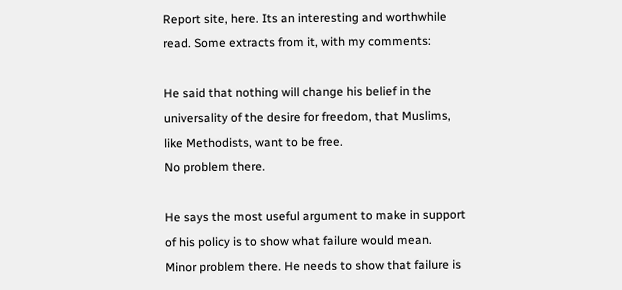Report site, here. Its an interesting and worthwhile read. Some extracts from it, with my comments:

He said that nothing will change his belief in the universality of the desire for freedom, that Muslims, like Methodists, want to be free.
No problem there.

He says the most useful argument to make in support of his policy is to show what failure would mean.
Minor problem there. He needs to show that failure is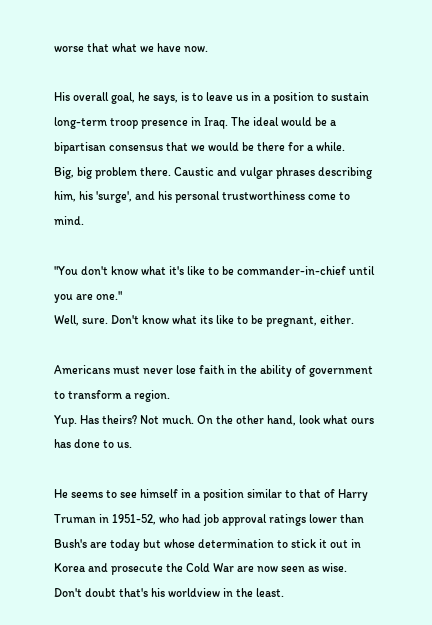worse that what we have now.

His overall goal, he says, is to leave us in a position to sustain long-term troop presence in Iraq. The ideal would be a bipartisan consensus that we would be there for a while.
Big, big problem there. Caustic and vulgar phrases describing him, his 'surge', and his personal trustworthiness come to mind.

"You don't know what it's like to be commander-in-chief until you are one."
Well, sure. Don't know what its like to be pregnant, either.

Americans must never lose faith in the ability of government to transform a region.
Yup. Has theirs? Not much. On the other hand, look what ours has done to us.

He seems to see himself in a position similar to that of Harry Truman in 1951-52, who had job approval ratings lower than Bush's are today but whose determination to stick it out in Korea and prosecute the Cold War are now seen as wise.
Don't doubt that's his worldview in the least.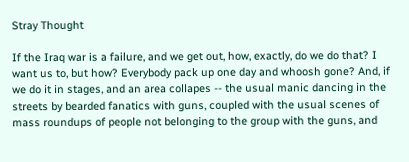Stray Thought

If the Iraq war is a failure, and we get out, how, exactly, do we do that? I want us to, but how? Everybody pack up one day and whoosh gone? And, if we do it in stages, and an area collapes -- the usual manic dancing in the streets by bearded fanatics with guns, coupled with the usual scenes of mass roundups of people not belonging to the group with the guns, and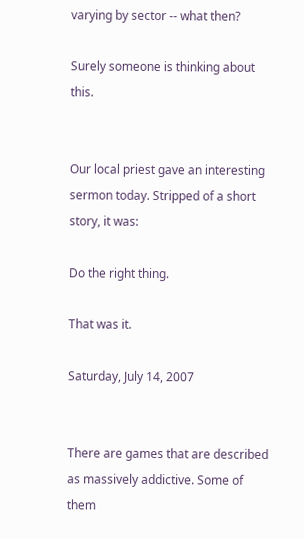varying by sector -- what then?

Surely someone is thinking about this.


Our local priest gave an interesting sermon today. Stripped of a short story, it was:

Do the right thing.

That was it.

Saturday, July 14, 2007


There are games that are described as massively addictive. Some of them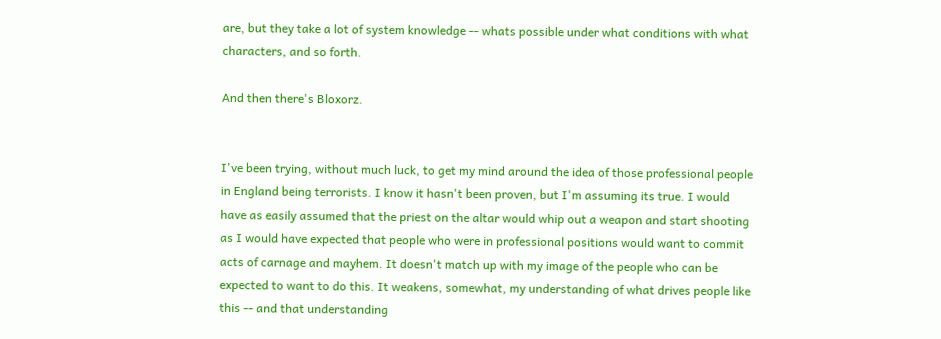are, but they take a lot of system knowledge -- whats possible under what conditions with what characters, and so forth.

And then there's Bloxorz.


I've been trying, without much luck, to get my mind around the idea of those professional people in England being terrorists. I know it hasn't been proven, but I'm assuming its true. I would have as easily assumed that the priest on the altar would whip out a weapon and start shooting as I would have expected that people who were in professional positions would want to commit acts of carnage and mayhem. It doesn't match up with my image of the people who can be expected to want to do this. It weakens, somewhat, my understanding of what drives people like this -- and that understanding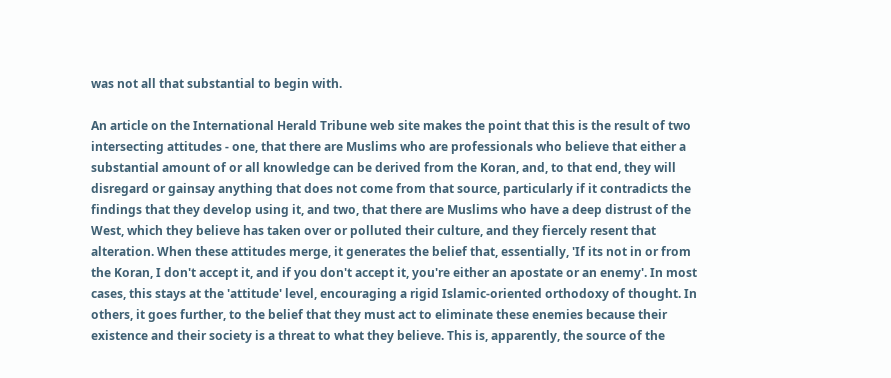was not all that substantial to begin with.

An article on the International Herald Tribune web site makes the point that this is the result of two intersecting attitudes - one, that there are Muslims who are professionals who believe that either a substantial amount of or all knowledge can be derived from the Koran, and, to that end, they will disregard or gainsay anything that does not come from that source, particularly if it contradicts the findings that they develop using it, and two, that there are Muslims who have a deep distrust of the West, which they believe has taken over or polluted their culture, and they fiercely resent that alteration. When these attitudes merge, it generates the belief that, essentially, 'If its not in or from the Koran, I don't accept it, and if you don't accept it, you're either an apostate or an enemy'. In most cases, this stays at the 'attitude' level, encouraging a rigid Islamic-oriented orthodoxy of thought. In others, it goes further, to the belief that they must act to eliminate these enemies because their existence and their society is a threat to what they believe. This is, apparently, the source of the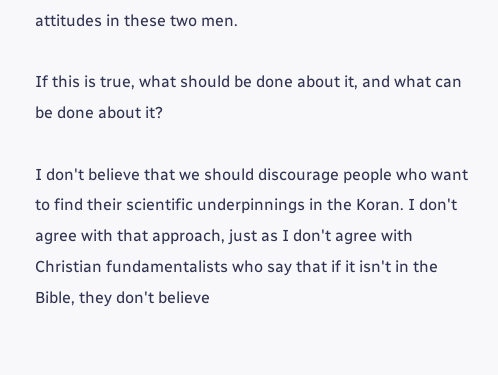attitudes in these two men.

If this is true, what should be done about it, and what can be done about it?

I don't believe that we should discourage people who want to find their scientific underpinnings in the Koran. I don't agree with that approach, just as I don't agree with Christian fundamentalists who say that if it isn't in the Bible, they don't believe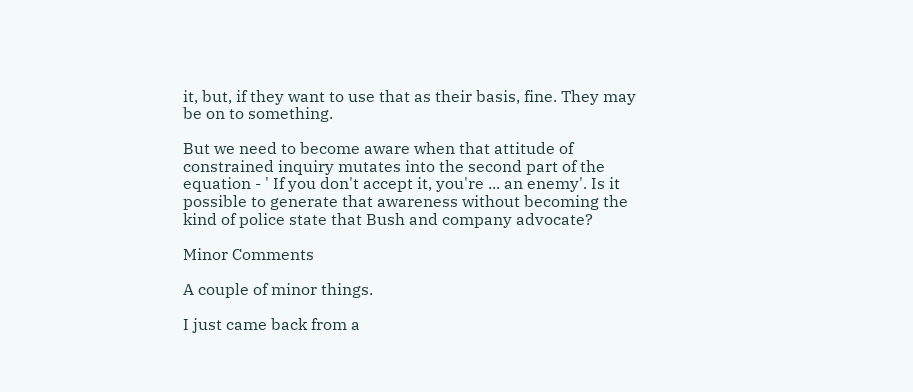it, but, if they want to use that as their basis, fine. They may be on to something.

But we need to become aware when that attitude of constrained inquiry mutates into the second part of the equation - ' If you don't accept it, you're ... an enemy'. Is it possible to generate that awareness without becoming the kind of police state that Bush and company advocate?

Minor Comments

A couple of minor things.

I just came back from a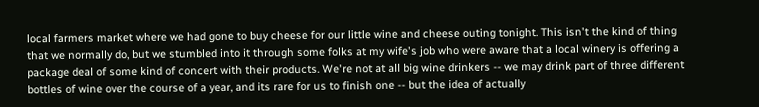local farmers market where we had gone to buy cheese for our little wine and cheese outing tonight. This isn't the kind of thing that we normally do, but we stumbled into it through some folks at my wife's job who were aware that a local winery is offering a package deal of some kind of concert with their products. We're not at all big wine drinkers -- we may drink part of three different bottles of wine over the course of a year, and its rare for us to finish one -- but the idea of actually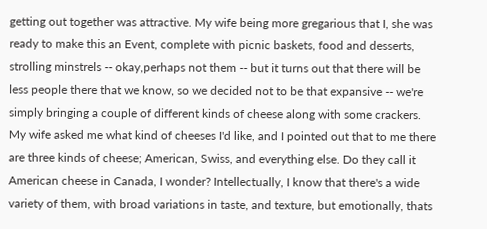getting out together was attractive. My wife being more gregarious that I, she was ready to make this an Event, complete with picnic baskets, food and desserts, strolling minstrels -- okay,perhaps not them -- but it turns out that there will be less people there that we know, so we decided not to be that expansive -- we're simply bringing a couple of different kinds of cheese along with some crackers. My wife asked me what kind of cheeses I'd like, and I pointed out that to me there are three kinds of cheese; American, Swiss, and everything else. Do they call it American cheese in Canada, I wonder? Intellectually, I know that there's a wide variety of them, with broad variations in taste, and texture, but emotionally, thats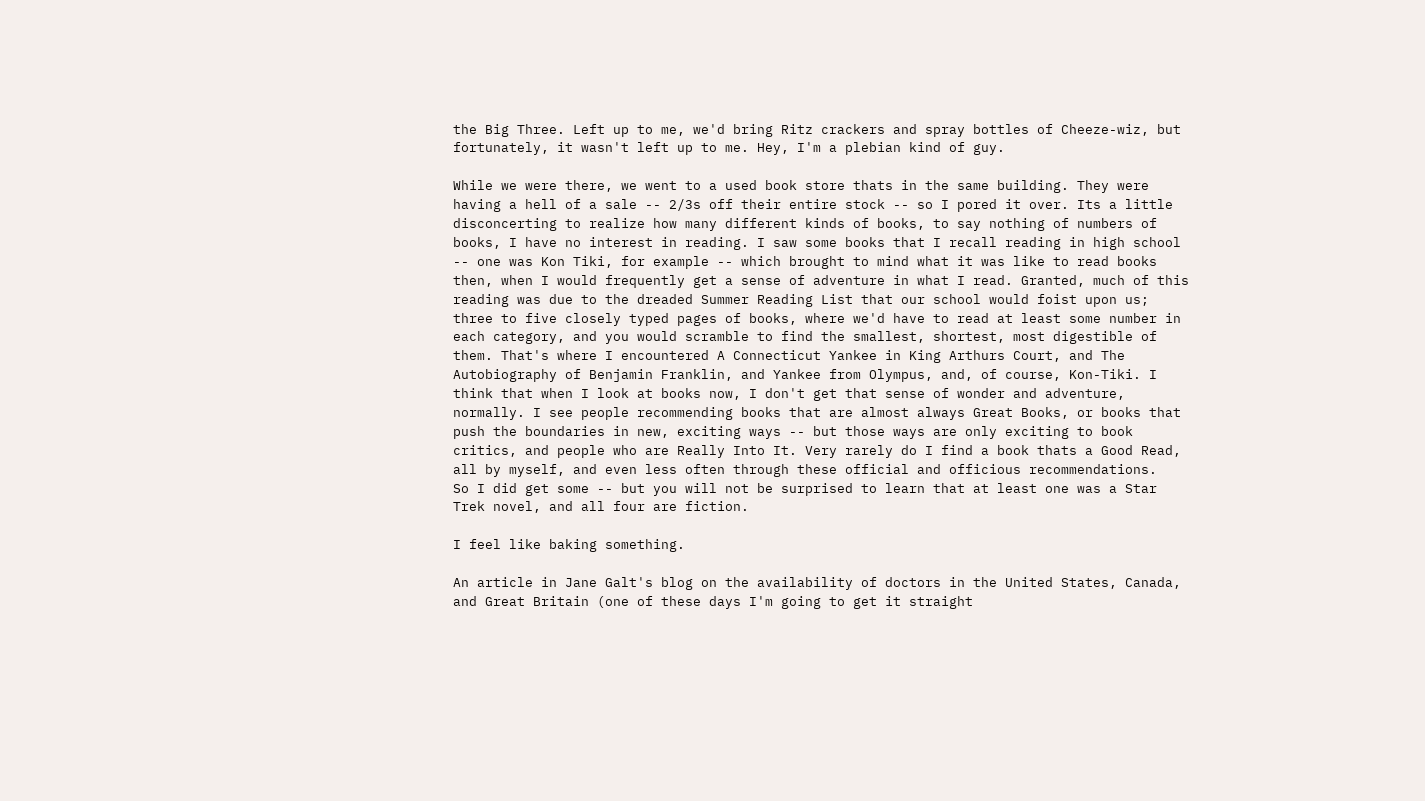the Big Three. Left up to me, we'd bring Ritz crackers and spray bottles of Cheeze-wiz, but fortunately, it wasn't left up to me. Hey, I'm a plebian kind of guy.

While we were there, we went to a used book store thats in the same building. They were having a hell of a sale -- 2/3s off their entire stock -- so I pored it over. Its a little disconcerting to realize how many different kinds of books, to say nothing of numbers of books, I have no interest in reading. I saw some books that I recall reading in high school -- one was Kon Tiki, for example -- which brought to mind what it was like to read books then, when I would frequently get a sense of adventure in what I read. Granted, much of this reading was due to the dreaded Summer Reading List that our school would foist upon us; three to five closely typed pages of books, where we'd have to read at least some number in each category, and you would scramble to find the smallest, shortest, most digestible of them. That's where I encountered A Connecticut Yankee in King Arthurs Court, and The Autobiography of Benjamin Franklin, and Yankee from Olympus, and, of course, Kon-Tiki. I think that when I look at books now, I don't get that sense of wonder and adventure, normally. I see people recommending books that are almost always Great Books, or books that push the boundaries in new, exciting ways -- but those ways are only exciting to book critics, and people who are Really Into It. Very rarely do I find a book thats a Good Read, all by myself, and even less often through these official and officious recommendations.
So I did get some -- but you will not be surprised to learn that at least one was a Star Trek novel, and all four are fiction.

I feel like baking something.

An article in Jane Galt's blog on the availability of doctors in the United States, Canada, and Great Britain (one of these days I'm going to get it straight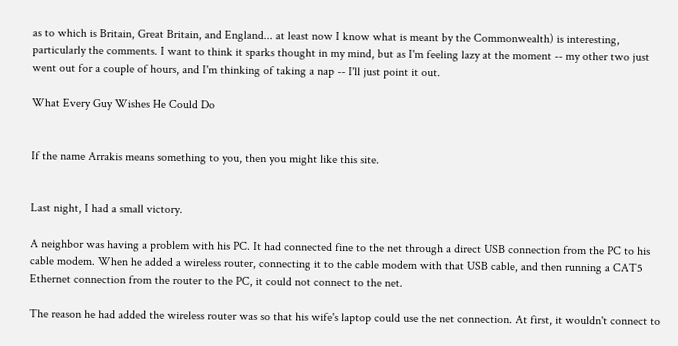as to which is Britain, Great Britain, and England... at least now I know what is meant by the Commonwealth) is interesting, particularly the comments. I want to think it sparks thought in my mind, but as I'm feeling lazy at the moment -- my other two just went out for a couple of hours, and I'm thinking of taking a nap -- I'll just point it out.

What Every Guy Wishes He Could Do


If the name Arrakis means something to you, then you might like this site.


Last night, I had a small victory.

A neighbor was having a problem with his PC. It had connected fine to the net through a direct USB connection from the PC to his cable modem. When he added a wireless router, connecting it to the cable modem with that USB cable, and then running a CAT5 Ethernet connection from the router to the PC, it could not connect to the net.

The reason he had added the wireless router was so that his wife's laptop could use the net connection. At first, it wouldn't connect to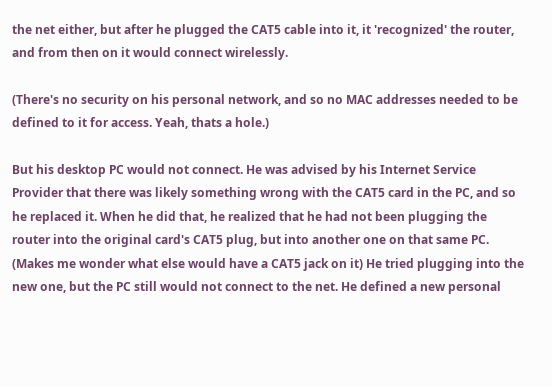the net either, but after he plugged the CAT5 cable into it, it 'recognized' the router, and from then on it would connect wirelessly.

(There's no security on his personal network, and so no MAC addresses needed to be defined to it for access. Yeah, thats a hole.)

But his desktop PC would not connect. He was advised by his Internet Service Provider that there was likely something wrong with the CAT5 card in the PC, and so he replaced it. When he did that, he realized that he had not been plugging the router into the original card's CAT5 plug, but into another one on that same PC. (Makes me wonder what else would have a CAT5 jack on it) He tried plugging into the new one, but the PC still would not connect to the net. He defined a new personal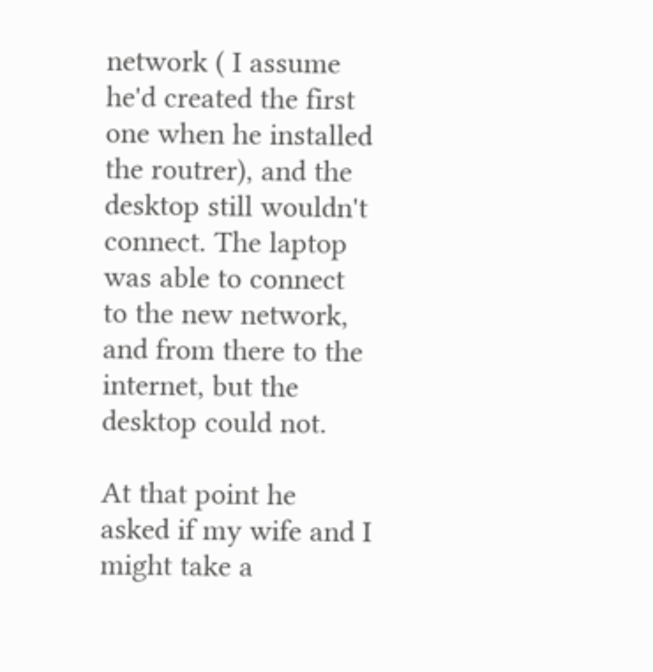network ( I assume he'd created the first one when he installed the routrer), and the desktop still wouldn't connect. The laptop was able to connect to the new network, and from there to the internet, but the desktop could not.

At that point he asked if my wife and I might take a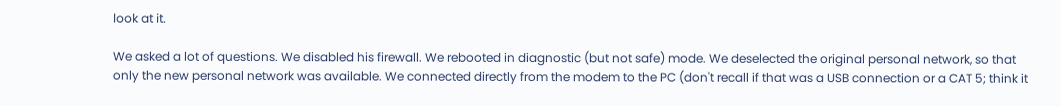look at it.

We asked a lot of questions. We disabled his firewall. We rebooted in diagnostic (but not safe) mode. We deselected the original personal network, so that only the new personal network was available. We connected directly from the modem to the PC (don't recall if that was a USB connection or a CAT 5; think it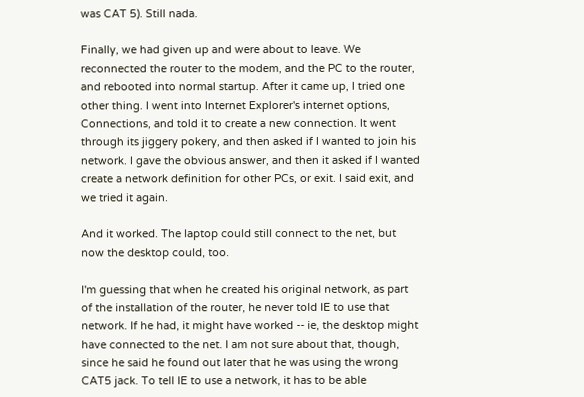was CAT 5). Still nada.

Finally, we had given up and were about to leave. We reconnected the router to the modem, and the PC to the router, and rebooted into normal startup. After it came up, I tried one other thing. I went into Internet Explorer's internet options, Connections, and told it to create a new connection. It went through its jiggery pokery, and then asked if I wanted to join his network. I gave the obvious answer, and then it asked if I wanted create a network definition for other PCs, or exit. I said exit, and we tried it again.

And it worked. The laptop could still connect to the net, but now the desktop could, too.

I'm guessing that when he created his original network, as part of the installation of the router, he never told IE to use that network. If he had, it might have worked -- ie, the desktop might have connected to the net. I am not sure about that, though, since he said he found out later that he was using the wrong CAT5 jack. To tell IE to use a network, it has to be able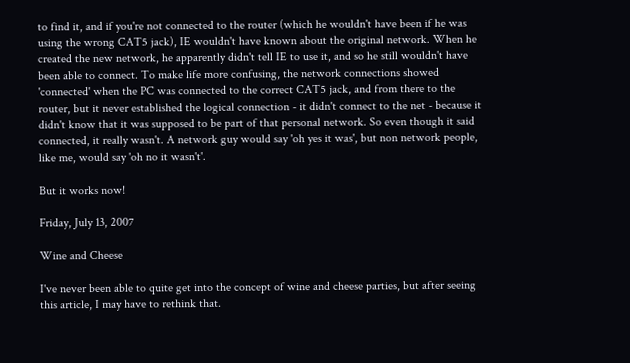to find it, and if you're not connected to the router (which he wouldn't have been if he was using the wrong CAT5 jack), IE wouldn't have known about the original network. When he created the new network, he apparently didn't tell IE to use it, and so he still wouldn't have been able to connect. To make life more confusing, the network connections showed 'connected' when the PC was connected to the correct CAT5 jack, and from there to the router, but it never established the logical connection - it didn't connect to the net - because it didn't know that it was supposed to be part of that personal network. So even though it said connected, it really wasn't. A network guy would say 'oh yes it was', but non network people, like me, would say 'oh no it wasn't'.

But it works now!

Friday, July 13, 2007

Wine and Cheese

I've never been able to quite get into the concept of wine and cheese parties, but after seeing this article, I may have to rethink that.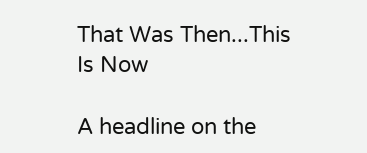That Was Then...This Is Now

A headline on the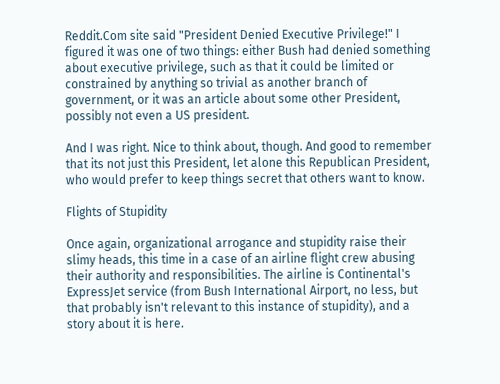Reddit.Com site said "President Denied Executive Privilege!" I figured it was one of two things: either Bush had denied something about executive privilege, such as that it could be limited or constrained by anything so trivial as another branch of government, or it was an article about some other President, possibly not even a US president.

And I was right. Nice to think about, though. And good to remember that its not just this President, let alone this Republican President, who would prefer to keep things secret that others want to know.

Flights of Stupidity

Once again, organizational arrogance and stupidity raise their slimy heads, this time in a case of an airline flight crew abusing their authority and responsibilities. The airline is Continental's ExpressJet service (from Bush International Airport, no less, but that probably isn't relevant to this instance of stupidity), and a story about it is here.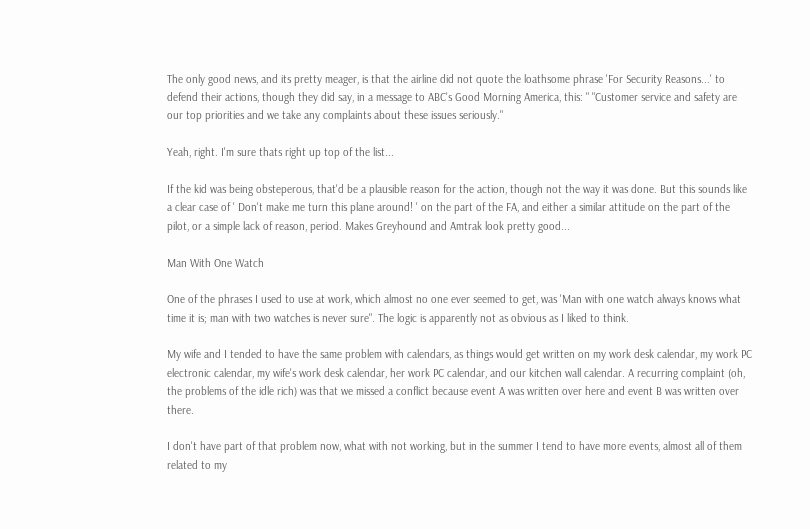The only good news, and its pretty meager, is that the airline did not quote the loathsome phrase 'For Security Reasons...' to defend their actions, though they did say, in a message to ABC's Good Morning America, this: " "Customer service and safety are our top priorities and we take any complaints about these issues seriously."

Yeah, right. I'm sure thats right up top of the list...

If the kid was being obsteperous, that'd be a plausible reason for the action, though not the way it was done. But this sounds like a clear case of ' Don't make me turn this plane around! ' on the part of the FA, and either a similar attitude on the part of the pilot, or a simple lack of reason, period. Makes Greyhound and Amtrak look pretty good...

Man With One Watch

One of the phrases I used to use at work, which almost no one ever seemed to get, was 'Man with one watch always knows what time it is; man with two watches is never sure". The logic is apparently not as obvious as I liked to think.

My wife and I tended to have the same problem with calendars, as things would get written on my work desk calendar, my work PC electronic calendar, my wife's work desk calendar, her work PC calendar, and our kitchen wall calendar. A recurring complaint (oh, the problems of the idle rich) was that we missed a conflict because event A was written over here and event B was written over there.

I don't have part of that problem now, what with not working, but in the summer I tend to have more events, almost all of them related to my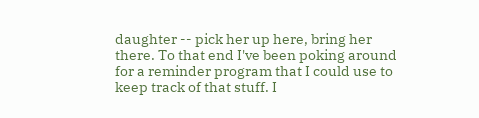daughter -- pick her up here, bring her there. To that end I've been poking around for a reminder program that I could use to keep track of that stuff. I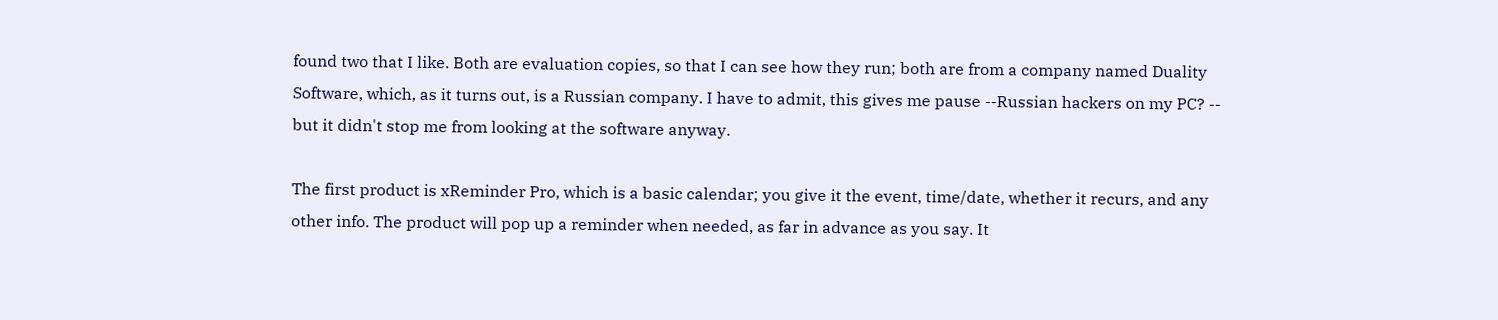found two that I like. Both are evaluation copies, so that I can see how they run; both are from a company named Duality Software, which, as it turns out, is a Russian company. I have to admit, this gives me pause --Russian hackers on my PC? -- but it didn't stop me from looking at the software anyway.

The first product is xReminder Pro, which is a basic calendar; you give it the event, time/date, whether it recurs, and any other info. The product will pop up a reminder when needed, as far in advance as you say. It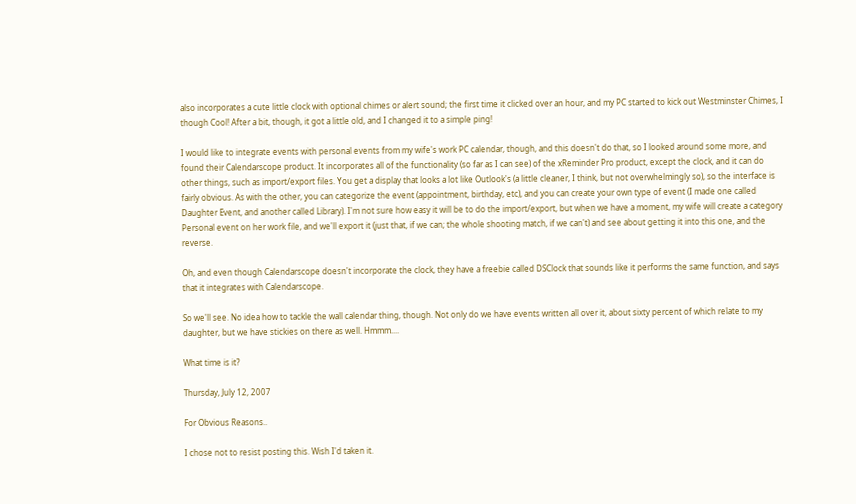also incorporates a cute little clock with optional chimes or alert sound; the first time it clicked over an hour, and my PC started to kick out Westminster Chimes, I though Cool! After a bit, though, it got a little old, and I changed it to a simple ping!

I would like to integrate events with personal events from my wife's work PC calendar, though, and this doesn't do that, so I looked around some more, and found their Calendarscope product. It incorporates all of the functionality (so far as I can see) of the xReminder Pro product, except the clock, and it can do other things, such as import/export files. You get a display that looks a lot like Outlook's (a little cleaner, I think, but not overwhelmingly so), so the interface is fairly obvious. As with the other, you can categorize the event (appointment, birthday, etc), and you can create your own type of event (I made one called Daughter Event, and another called Library). I'm not sure how easy it will be to do the import/export, but when we have a moment, my wife will create a category Personal event on her work file, and we'll export it (just that, if we can; the whole shooting match, if we can't) and see about getting it into this one, and the reverse.

Oh, and even though Calendarscope doesn't incorporate the clock, they have a freebie called DSClock that sounds like it performs the same function, and says that it integrates with Calendarscope.

So we'll see. No idea how to tackle the wall calendar thing, though. Not only do we have events written all over it, about sixty percent of which relate to my daughter, but we have stickies on there as well. Hmmm....

What time is it?

Thursday, July 12, 2007

For Obvious Reasons..

I chose not to resist posting this. Wish I'd taken it.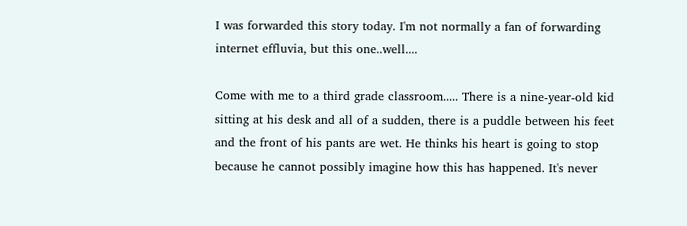I was forwarded this story today. I'm not normally a fan of forwarding internet effluvia, but this one..well....

Come with me to a third grade classroom..... There is a nine-year-old kid sitting at his desk and all of a sudden, there is a puddle between his feet and the front of his pants are wet. He thinks his heart is going to stop because he cannot possibly imagine how this has happened. It's never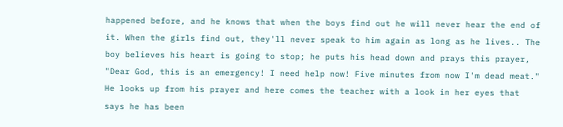happened before, and he knows that when the boys find out he will never hear the end of it. When the girls find out, they'll never speak to him again as long as he lives.. The boy believes his heart is going to stop; he puts his head down and prays this prayer, "Dear God, this is an emergency! I need help now! Five minutes from now I'm dead meat." He looks up from his prayer and here comes the teacher with a look in her eyes that says he has been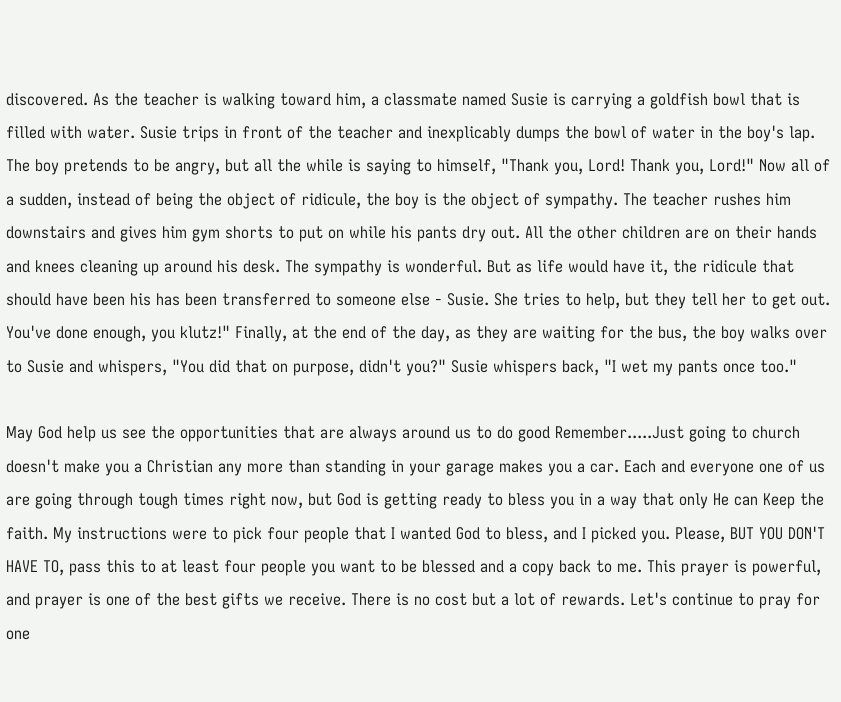discovered. As the teacher is walking toward him, a classmate named Susie is carrying a goldfish bowl that is filled with water. Susie trips in front of the teacher and inexplicably dumps the bowl of water in the boy's lap. The boy pretends to be angry, but all the while is saying to himself, "Thank you, Lord! Thank you, Lord!" Now all of a sudden, instead of being the object of ridicule, the boy is the object of sympathy. The teacher rushes him downstairs and gives him gym shorts to put on while his pants dry out. All the other children are on their hands and knees cleaning up around his desk. The sympathy is wonderful. But as life would have it, the ridicule that should have been his has been transferred to someone else - Susie. She tries to help, but they tell her to get out. You've done enough, you klutz!" Finally, at the end of the day, as they are waiting for the bus, the boy walks over to Susie and whispers, "You did that on purpose, didn't you?" Susie whispers back, "I wet my pants once too."

May God help us see the opportunities that are always around us to do good Remember.....Just going to church doesn't make you a Christian any more than standing in your garage makes you a car. Each and everyone one of us are going through tough times right now, but God is getting ready to bless you in a way that only He can Keep the faith. My instructions were to pick four people that I wanted God to bless, and I picked you. Please, BUT YOU DON'T HAVE TO, pass this to at least four people you want to be blessed and a copy back to me. This prayer is powerful, and prayer is one of the best gifts we receive. There is no cost but a lot of rewards. Let's continue to pray for one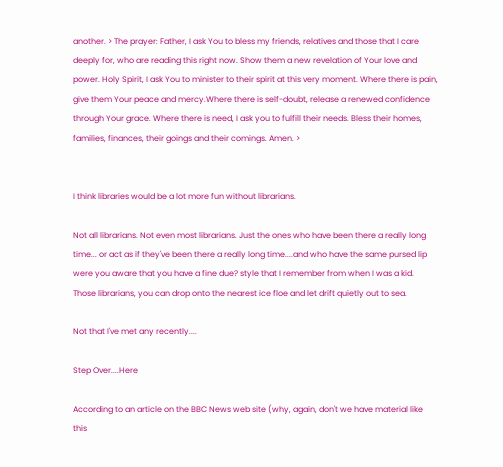another. > The prayer: Father, I ask You to bless my friends, relatives and those that I care deeply for, who are reading this right now. Show them a new revelation of Your love and power. Holy Spirit, I ask You to minister to their spirit at this very moment. Where there is pain, give them Your peace and mercy.Where there is self-doubt, release a renewed confidence through Your grace. Where there is need, I ask you to fulfill their needs. Bless their homes, families, finances, their goings and their comings. Amen. >


I think libraries would be a lot more fun without librarians.

Not all librarians. Not even most librarians. Just the ones who have been there a really long time... or act as if they've been there a really long time....and who have the same pursed lip were you aware that you have a fine due? style that I remember from when I was a kid. Those librarians, you can drop onto the nearest ice floe and let drift quietly out to sea.

Not that I've met any recently....

Step Over....Here

According to an article on the BBC News web site (why, again, don't we have material like this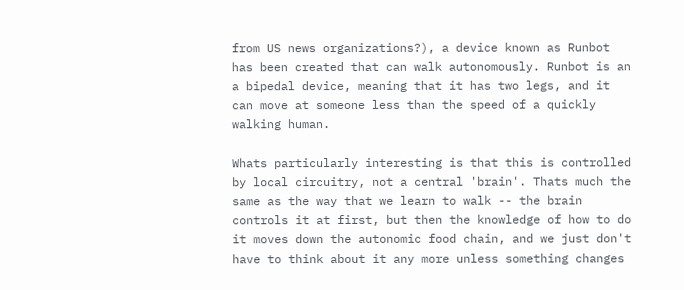from US news organizations?), a device known as Runbot has been created that can walk autonomously. Runbot is an a bipedal device, meaning that it has two legs, and it can move at someone less than the speed of a quickly walking human.

Whats particularly interesting is that this is controlled by local circuitry, not a central 'brain'. Thats much the same as the way that we learn to walk -- the brain controls it at first, but then the knowledge of how to do it moves down the autonomic food chain, and we just don't have to think about it any more unless something changes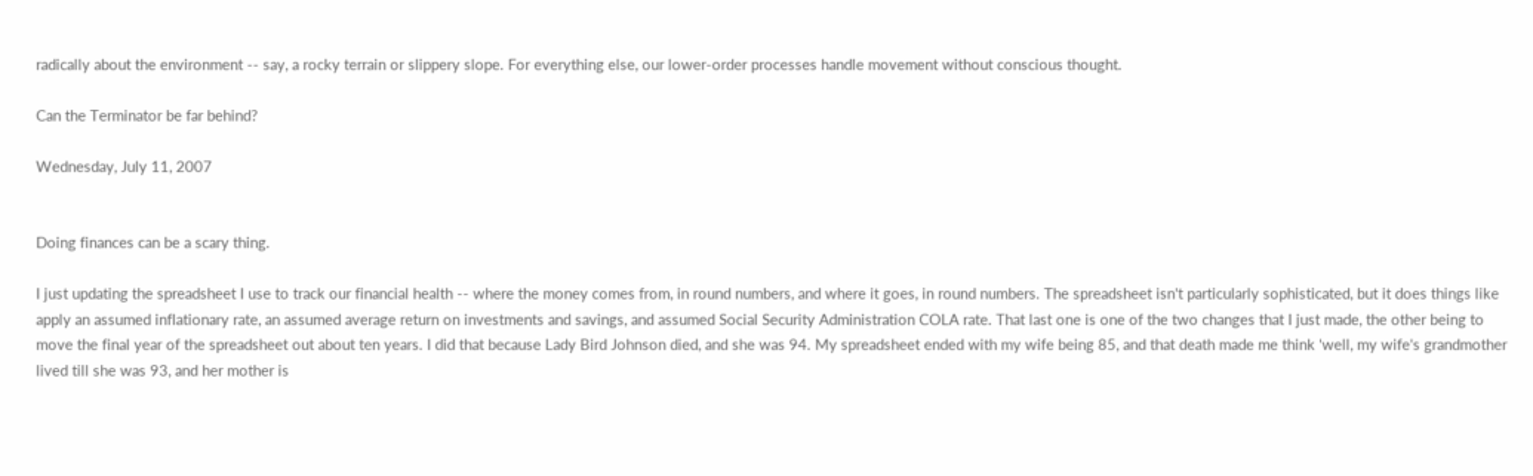radically about the environment -- say, a rocky terrain or slippery slope. For everything else, our lower-order processes handle movement without conscious thought.

Can the Terminator be far behind?

Wednesday, July 11, 2007


Doing finances can be a scary thing.

I just updating the spreadsheet I use to track our financial health -- where the money comes from, in round numbers, and where it goes, in round numbers. The spreadsheet isn't particularly sophisticated, but it does things like apply an assumed inflationary rate, an assumed average return on investments and savings, and assumed Social Security Administration COLA rate. That last one is one of the two changes that I just made, the other being to move the final year of the spreadsheet out about ten years. I did that because Lady Bird Johnson died, and she was 94. My spreadsheet ended with my wife being 85, and that death made me think 'well, my wife's grandmother lived till she was 93, and her mother is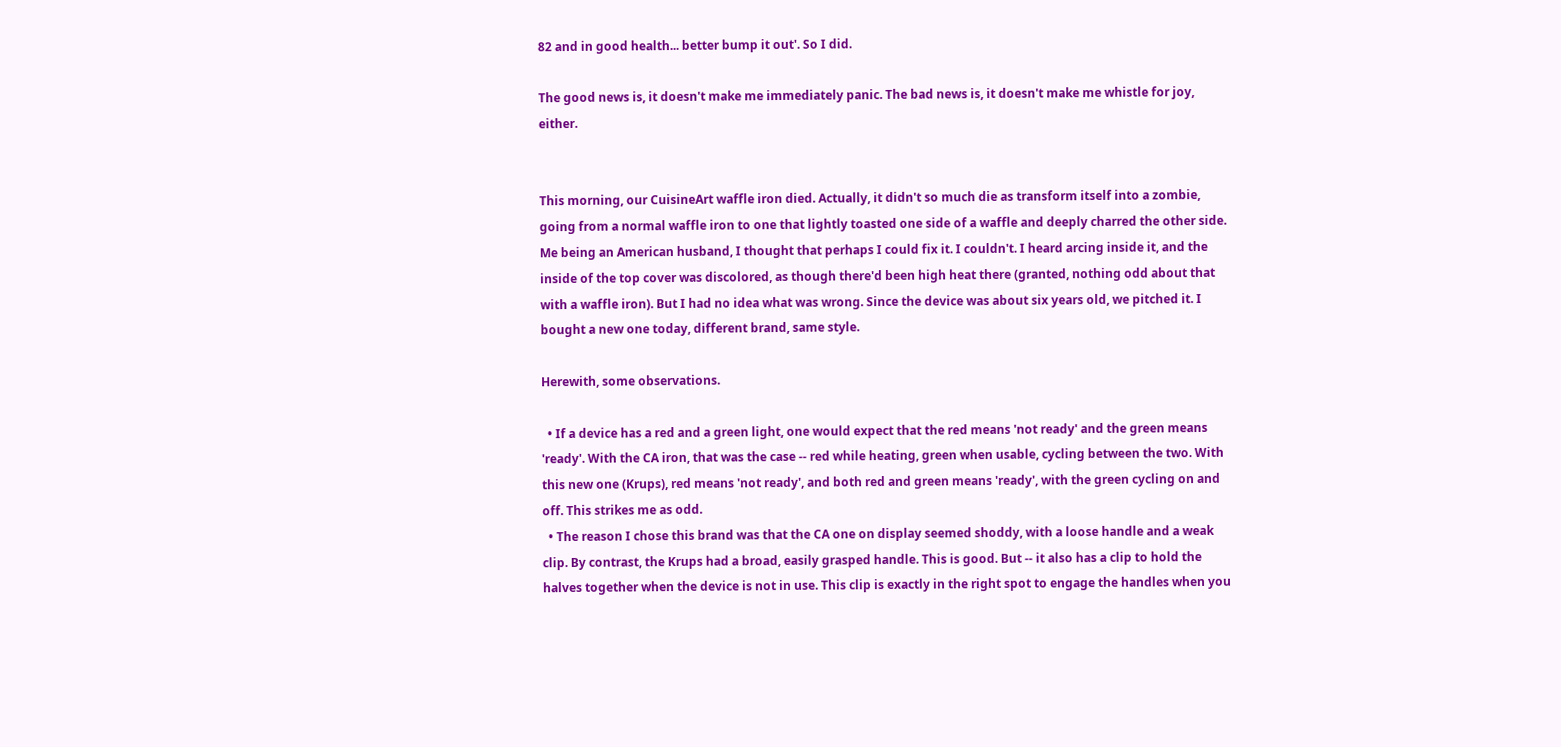82 and in good health... better bump it out'. So I did.

The good news is, it doesn't make me immediately panic. The bad news is, it doesn't make me whistle for joy, either.


This morning, our CuisineArt waffle iron died. Actually, it didn't so much die as transform itself into a zombie, going from a normal waffle iron to one that lightly toasted one side of a waffle and deeply charred the other side. Me being an American husband, I thought that perhaps I could fix it. I couldn't. I heard arcing inside it, and the inside of the top cover was discolored, as though there'd been high heat there (granted, nothing odd about that with a waffle iron). But I had no idea what was wrong. Since the device was about six years old, we pitched it. I bought a new one today, different brand, same style.

Herewith, some observations.

  • If a device has a red and a green light, one would expect that the red means 'not ready' and the green means 'ready'. With the CA iron, that was the case -- red while heating, green when usable, cycling between the two. With this new one (Krups), red means 'not ready', and both red and green means 'ready', with the green cycling on and off. This strikes me as odd.
  • The reason I chose this brand was that the CA one on display seemed shoddy, with a loose handle and a weak clip. By contrast, the Krups had a broad, easily grasped handle. This is good. But -- it also has a clip to hold the halves together when the device is not in use. This clip is exactly in the right spot to engage the handles when you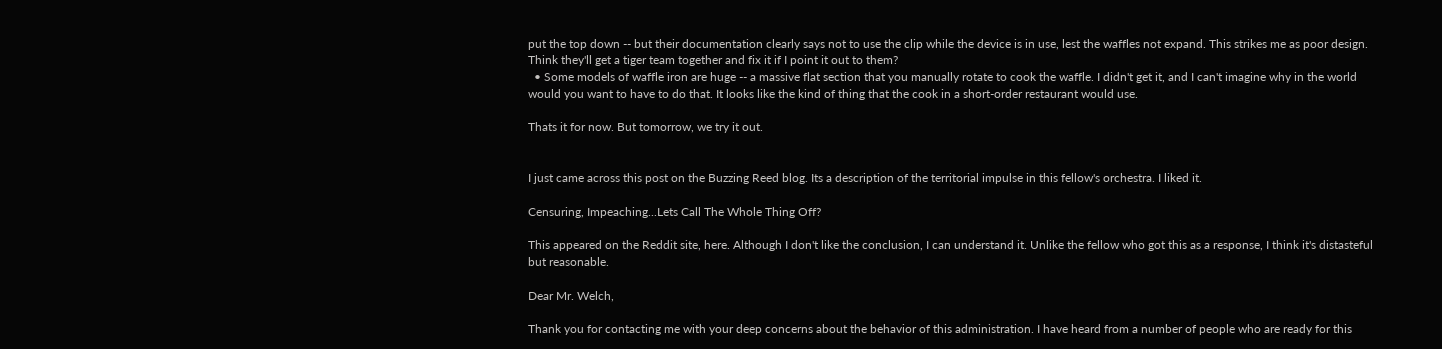put the top down -- but their documentation clearly says not to use the clip while the device is in use, lest the waffles not expand. This strikes me as poor design. Think they'll get a tiger team together and fix it if I point it out to them?
  • Some models of waffle iron are huge -- a massive flat section that you manually rotate to cook the waffle. I didn't get it, and I can't imagine why in the world would you want to have to do that. It looks like the kind of thing that the cook in a short-order restaurant would use.

Thats it for now. But tomorrow, we try it out.


I just came across this post on the Buzzing Reed blog. Its a description of the territorial impulse in this fellow's orchestra. I liked it.

Censuring, Impeaching...Lets Call The Whole Thing Off?

This appeared on the Reddit site, here. Although I don't like the conclusion, I can understand it. Unlike the fellow who got this as a response, I think it's distasteful but reasonable.

Dear Mr. Welch,

Thank you for contacting me with your deep concerns about the behavior of this administration. I have heard from a number of people who are ready for this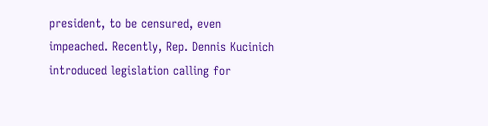president, to be censured, even impeached. Recently, Rep. Dennis Kucinich introduced legislation calling for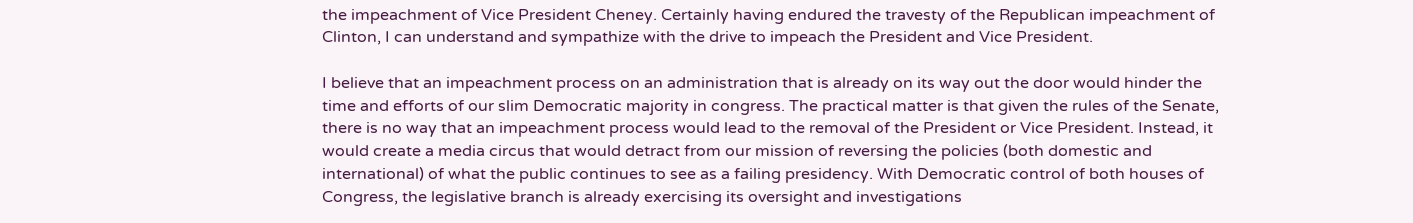the impeachment of Vice President Cheney. Certainly having endured the travesty of the Republican impeachment of Clinton, I can understand and sympathize with the drive to impeach the President and Vice President.

I believe that an impeachment process on an administration that is already on its way out the door would hinder the time and efforts of our slim Democratic majority in congress. The practical matter is that given the rules of the Senate, there is no way that an impeachment process would lead to the removal of the President or Vice President. Instead, it would create a media circus that would detract from our mission of reversing the policies (both domestic and international) of what the public continues to see as a failing presidency. With Democratic control of both houses of Congress, the legislative branch is already exercising its oversight and investigations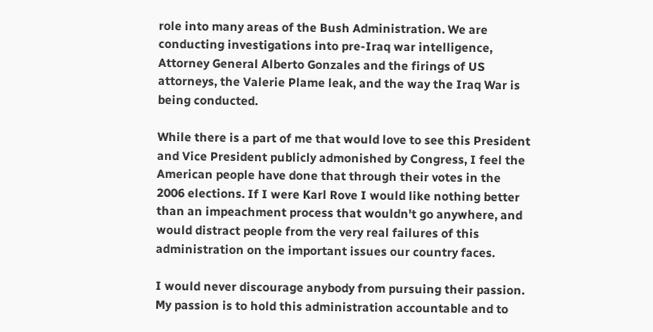role into many areas of the Bush Administration. We are conducting investigations into pre-Iraq war intelligence, Attorney General Alberto Gonzales and the firings of US attorneys, the Valerie Plame leak, and the way the Iraq War is being conducted.

While there is a part of me that would love to see this President and Vice President publicly admonished by Congress, I feel the American people have done that through their votes in the 2006 elections. If I were Karl Rove I would like nothing better than an impeachment process that wouldn't go anywhere, and would distract people from the very real failures of this administration on the important issues our country faces.

I would never discourage anybody from pursuing their passion. My passion is to hold this administration accountable and to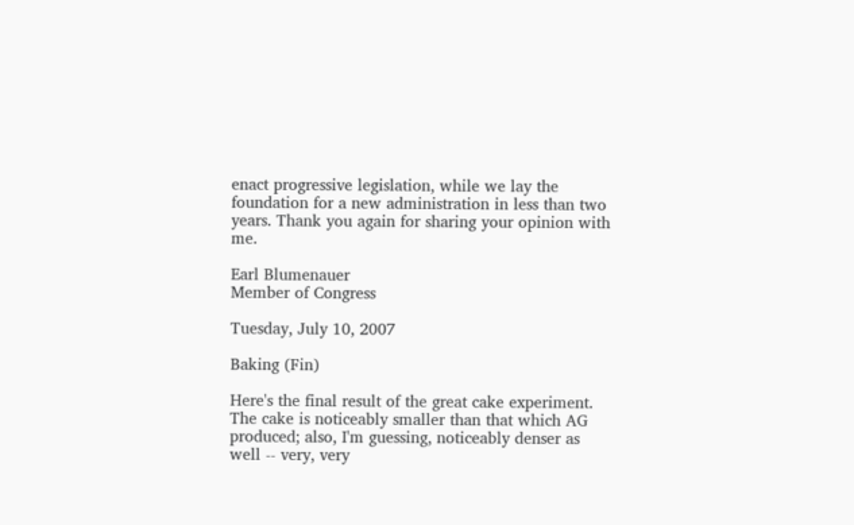enact progressive legislation, while we lay the foundation for a new administration in less than two years. Thank you again for sharing your opinion with me.

Earl Blumenauer
Member of Congress

Tuesday, July 10, 2007

Baking (Fin)

Here's the final result of the great cake experiment. The cake is noticeably smaller than that which AG produced; also, I'm guessing, noticeably denser as well -- very, very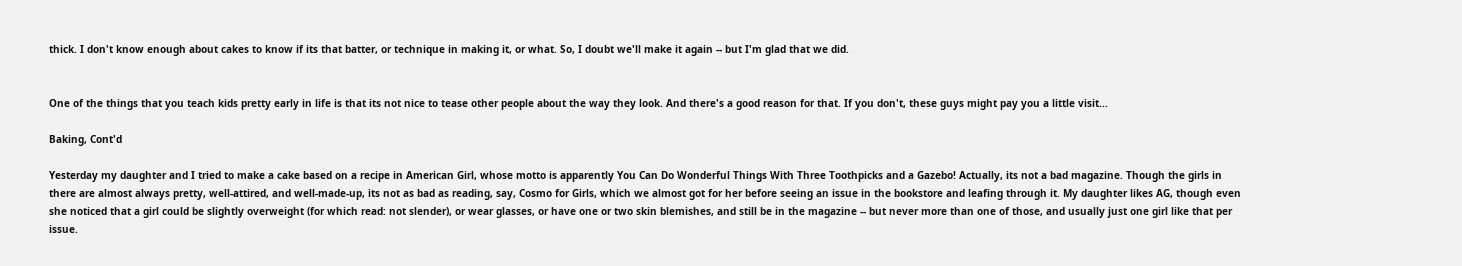thick. I don't know enough about cakes to know if its that batter, or technique in making it, or what. So, I doubt we'll make it again -- but I'm glad that we did.


One of the things that you teach kids pretty early in life is that its not nice to tease other people about the way they look. And there's a good reason for that. If you don't, these guys might pay you a little visit...

Baking, Cont'd

Yesterday my daughter and I tried to make a cake based on a recipe in American Girl, whose motto is apparently You Can Do Wonderful Things With Three Toothpicks and a Gazebo! Actually, its not a bad magazine. Though the girls in there are almost always pretty, well-attired, and well-made-up, its not as bad as reading, say, Cosmo for Girls, which we almost got for her before seeing an issue in the bookstore and leafing through it. My daughter likes AG, though even she noticed that a girl could be slightly overweight (for which read: not slender), or wear glasses, or have one or two skin blemishes, and still be in the magazine -- but never more than one of those, and usually just one girl like that per issue.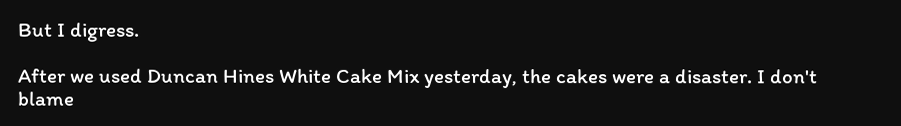But I digress.

After we used Duncan Hines White Cake Mix yesterday, the cakes were a disaster. I don't blame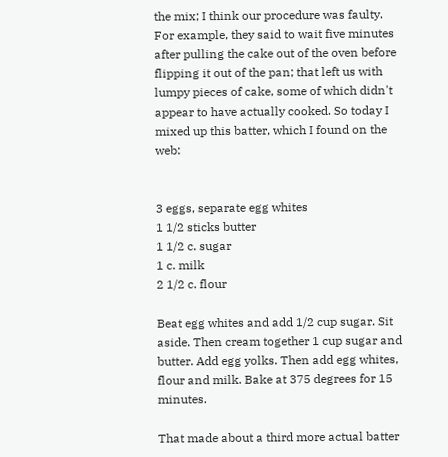the mix; I think our procedure was faulty. For example, they said to wait five minutes after pulling the cake out of the oven before flipping it out of the pan; that left us with lumpy pieces of cake, some of which didn't appear to have actually cooked. So today I mixed up this batter, which I found on the web:


3 eggs, separate egg whites
1 1/2 sticks butter
1 1/2 c. sugar
1 c. milk
2 1/2 c. flour

Beat egg whites and add 1/2 cup sugar. Sit aside. Then cream together 1 cup sugar and butter. Add egg yolks. Then add egg whites, flour and milk. Bake at 375 degrees for 15 minutes.

That made about a third more actual batter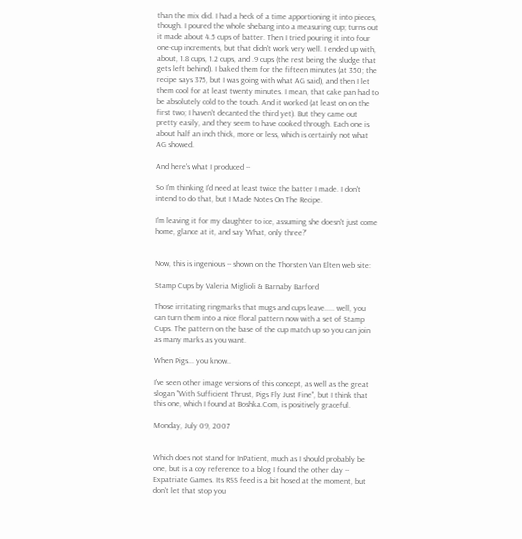than the mix did. I had a heck of a time apportioning it into pieces, though. I poured the whole shebang into a measuring cup; turns out it made about 4.5 cups of batter. Then I tried pouring it into four one-cup increments, but that didn't work very well. I ended up with, about, 1.8 cups, 1.2 cups, and .9 cups (the rest being the sludge that gets left behind). I baked them for the fifteen minutes (at 350; the recipe says 375, but I was going with what AG said), and then I let them cool for at least twenty minutes. I mean, that cake pan had to be absolutely cold to the touch. And it worked (at least on on the first two; I haven't decanted the third yet). But they came out pretty easily, and they seem to have cooked through. Each one is about half an inch thick, more or less, which is certainly not what AG showed.

And here's what I produced --

So I'm thinking I'd need at least twice the batter I made. I don't intend to do that, but I Made Notes On The Recipe.

I'm leaving it for my daughter to ice, assuming she doesn't just come home, glance at it, and say 'What, only three?'


Now, this is ingenious -- shown on the Thorsten Van Elten web site:

Stamp Cups by Valeria Miglioli & Barnaby Barford

Those irritating ringmarks that mugs and cups leave..... well, you can turn them into a nice floral pattern now with a set of Stamp Cups. The pattern on the base of the cup match up so you can join as many marks as you want.

When Pigs... you know..

I've seen other image versions of this concept, as well as the great slogan "With Sufficient Thrust, Pigs Fly Just Fine", but I think that this one, which I found at Boshka.Com, is positively graceful.

Monday, July 09, 2007


Which does not stand for InPatient, much as I should probably be one, but is a coy reference to a blog I found the other day -- Expatriate Games. Its RSS feed is a bit hosed at the moment, but don't let that stop you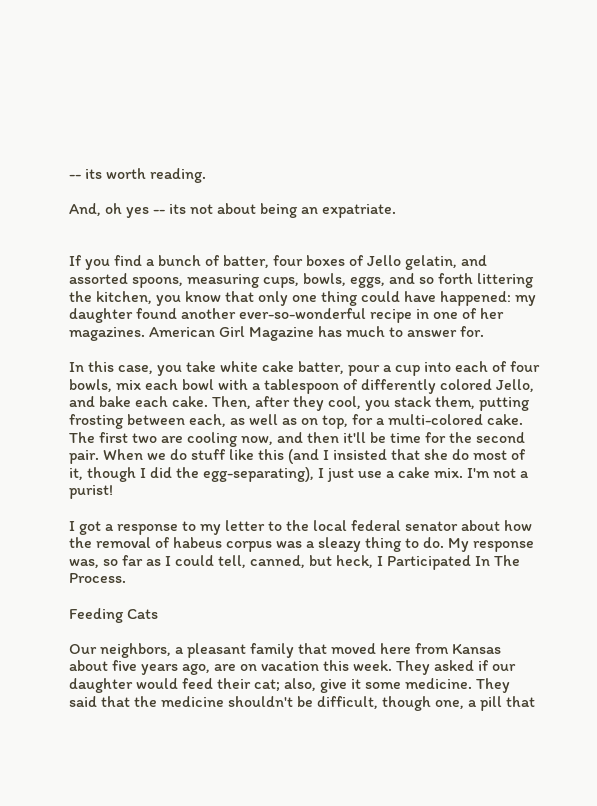-- its worth reading.

And, oh yes -- its not about being an expatriate.


If you find a bunch of batter, four boxes of Jello gelatin, and assorted spoons, measuring cups, bowls, eggs, and so forth littering the kitchen, you know that only one thing could have happened: my daughter found another ever-so-wonderful recipe in one of her magazines. American Girl Magazine has much to answer for.

In this case, you take white cake batter, pour a cup into each of four bowls, mix each bowl with a tablespoon of differently colored Jello, and bake each cake. Then, after they cool, you stack them, putting frosting between each, as well as on top, for a multi-colored cake. The first two are cooling now, and then it'll be time for the second pair. When we do stuff like this (and I insisted that she do most of it, though I did the egg-separating), I just use a cake mix. I'm not a purist!

I got a response to my letter to the local federal senator about how the removal of habeus corpus was a sleazy thing to do. My response was, so far as I could tell, canned, but heck, I Participated In The Process.

Feeding Cats

Our neighbors, a pleasant family that moved here from Kansas about five years ago, are on vacation this week. They asked if our daughter would feed their cat; also, give it some medicine. They said that the medicine shouldn't be difficult, though one, a pill that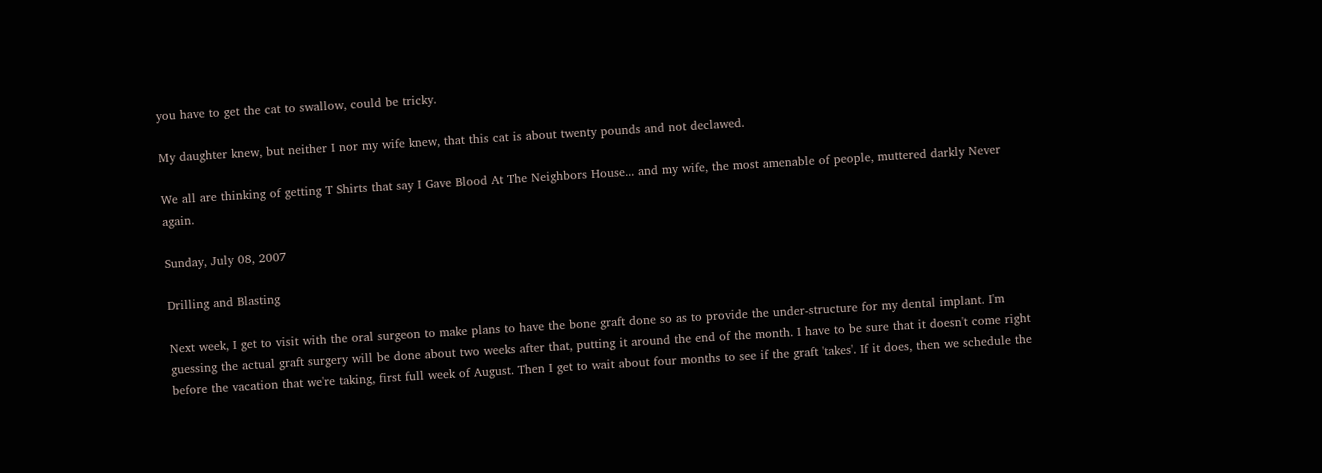you have to get the cat to swallow, could be tricky.

My daughter knew, but neither I nor my wife knew, that this cat is about twenty pounds and not declawed.

We all are thinking of getting T Shirts that say I Gave Blood At The Neighbors House... and my wife, the most amenable of people, muttered darkly Never again.

Sunday, July 08, 2007

Drilling and Blasting

Next week, I get to visit with the oral surgeon to make plans to have the bone graft done so as to provide the under-structure for my dental implant. I'm guessing the actual graft surgery will be done about two weeks after that, putting it around the end of the month. I have to be sure that it doesn't come right before the vacation that we're taking, first full week of August. Then I get to wait about four months to see if the graft 'takes'. If it does, then we schedule the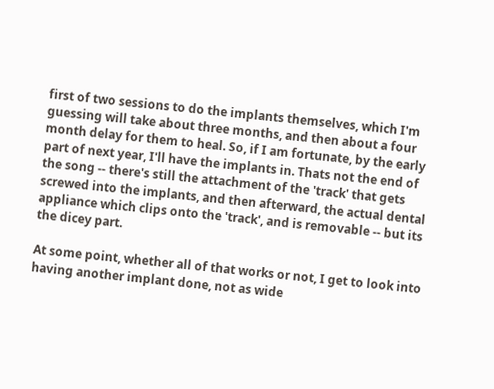first of two sessions to do the implants themselves, which I'm guessing will take about three months, and then about a four month delay for them to heal. So, if I am fortunate, by the early part of next year, I'll have the implants in. Thats not the end of the song -- there's still the attachment of the 'track' that gets screwed into the implants, and then afterward, the actual dental appliance which clips onto the 'track', and is removable -- but its the dicey part.

At some point, whether all of that works or not, I get to look into having another implant done, not as wide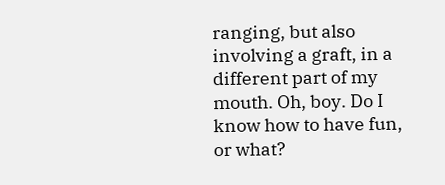ranging, but also involving a graft, in a different part of my mouth. Oh, boy. Do I know how to have fun, or what?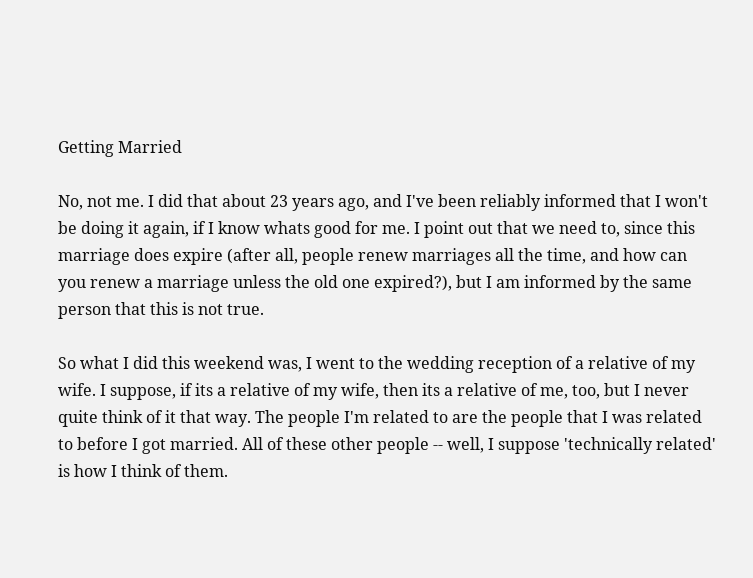Getting Married

No, not me. I did that about 23 years ago, and I've been reliably informed that I won't be doing it again, if I know whats good for me. I point out that we need to, since this marriage does expire (after all, people renew marriages all the time, and how can you renew a marriage unless the old one expired?), but I am informed by the same person that this is not true.

So what I did this weekend was, I went to the wedding reception of a relative of my wife. I suppose, if its a relative of my wife, then its a relative of me, too, but I never quite think of it that way. The people I'm related to are the people that I was related to before I got married. All of these other people -- well, I suppose 'technically related' is how I think of them.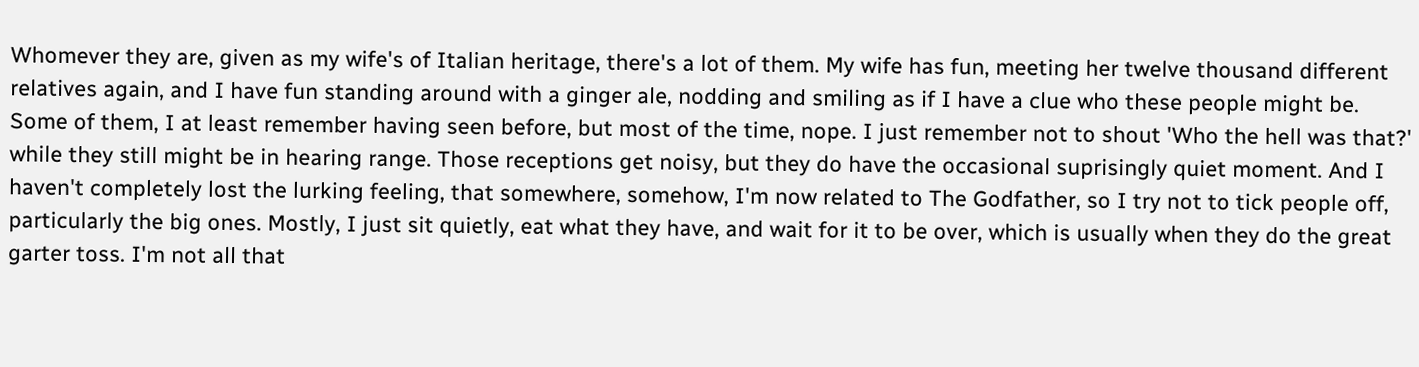Whomever they are, given as my wife's of Italian heritage, there's a lot of them. My wife has fun, meeting her twelve thousand different relatives again, and I have fun standing around with a ginger ale, nodding and smiling as if I have a clue who these people might be. Some of them, I at least remember having seen before, but most of the time, nope. I just remember not to shout 'Who the hell was that?' while they still might be in hearing range. Those receptions get noisy, but they do have the occasional suprisingly quiet moment. And I haven't completely lost the lurking feeling, that somewhere, somehow, I'm now related to The Godfather, so I try not to tick people off, particularly the big ones. Mostly, I just sit quietly, eat what they have, and wait for it to be over, which is usually when they do the great garter toss. I'm not all that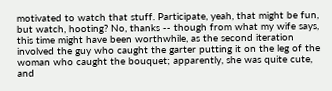motivated to watch that stuff. Participate, yeah, that might be fun, but watch, hooting? No, thanks -- though from what my wife says, this time might have been worthwhile, as the second iteration involved the guy who caught the garter putting it on the leg of the woman who caught the bouquet; apparently, she was quite cute, and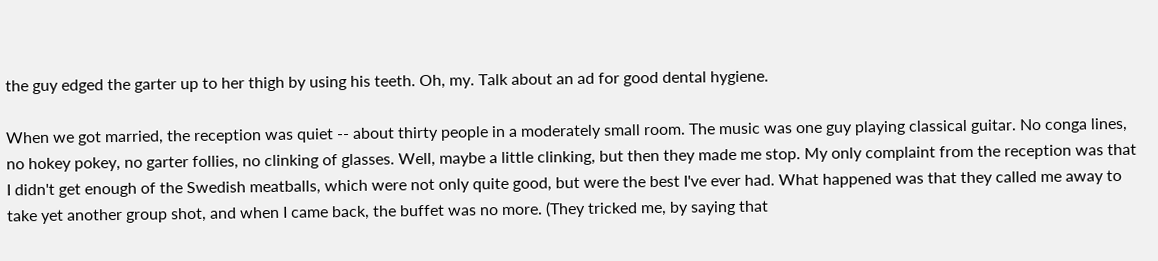the guy edged the garter up to her thigh by using his teeth. Oh, my. Talk about an ad for good dental hygiene.

When we got married, the reception was quiet -- about thirty people in a moderately small room. The music was one guy playing classical guitar. No conga lines, no hokey pokey, no garter follies, no clinking of glasses. Well, maybe a little clinking, but then they made me stop. My only complaint from the reception was that I didn't get enough of the Swedish meatballs, which were not only quite good, but were the best I've ever had. What happened was that they called me away to take yet another group shot, and when I came back, the buffet was no more. (They tricked me, by saying that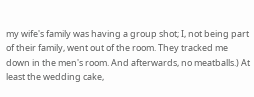my wife's family was having a group shot; I, not being part of their family, went out of the room. They tracked me down in the men's room. And afterwards, no meatballs.) At least the wedding cake,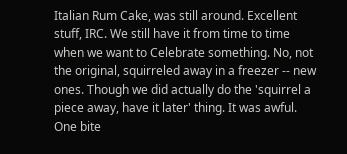Italian Rum Cake, was still around. Excellent stuff, IRC. We still have it from time to time when we want to Celebrate something. No, not the original, squirreled away in a freezer -- new ones. Though we did actually do the 'squirrel a piece away, have it later' thing. It was awful. One bite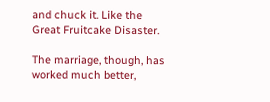and chuck it. Like the Great Fruitcake Disaster.

The marriage, though, has worked much better,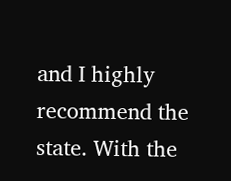and I highly recommend the state. With the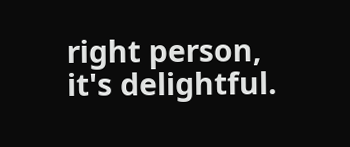right person, it's delightful.